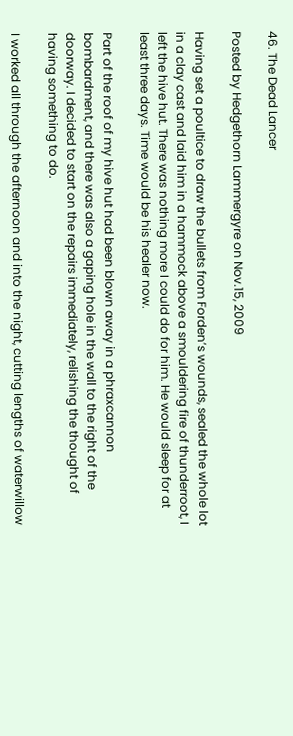46. The Dead Lancer

Posted by Hedgethorn Lammergyre on Nov.15, 2009

Having set a poultice to draw the bullets from Forden’s wounds, sealed the whole lot in a clay cast and laid him in a hammock above a smouldering fire of thunderroot, I left the hive hut. There was nothing more I could do for him. He would sleep for at least three days. Time would be his healer now.

Part of the roof of my hive hut had been blown away in a phraxcannon bombardment, and there was also a gaping hole in the wall to the right of the doorway. I decided to start on the repairs immediately, relishing the thought of having something to do.

I worked all through the afternoon and into the night, cutting lengths of waterwillow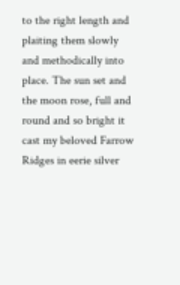to the right length and plaiting them slowly and methodically into place. The sun set and the moon rose, full and round and so bright it cast my beloved Farrow Ridges in eerie silver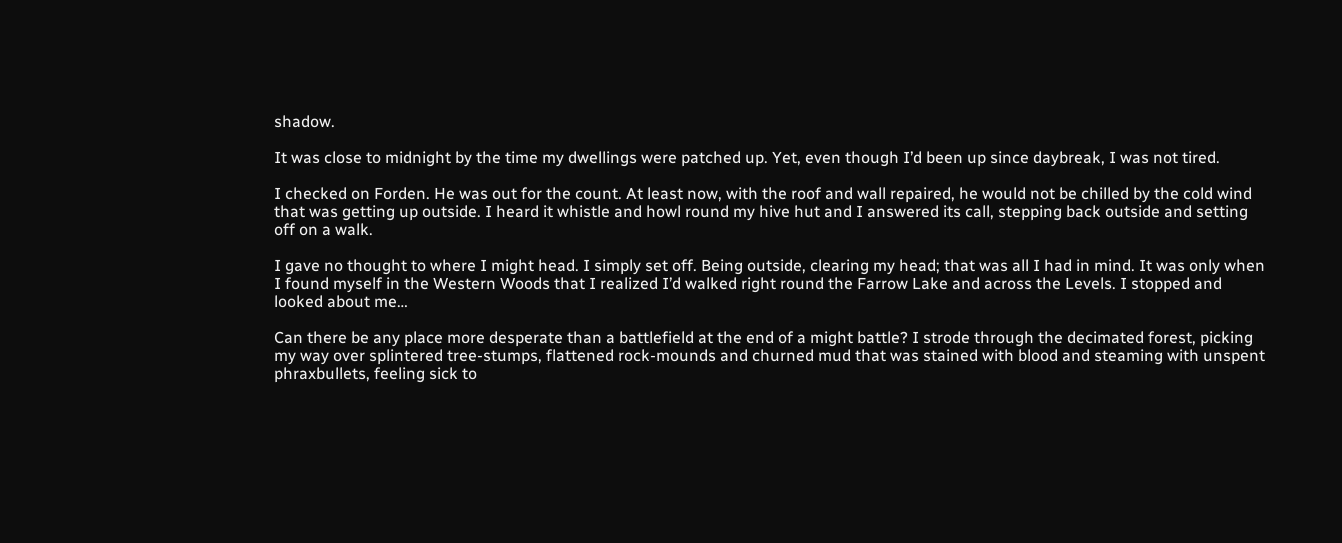shadow.

It was close to midnight by the time my dwellings were patched up. Yet, even though I’d been up since daybreak, I was not tired.

I checked on Forden. He was out for the count. At least now, with the roof and wall repaired, he would not be chilled by the cold wind that was getting up outside. I heard it whistle and howl round my hive hut and I answered its call, stepping back outside and setting off on a walk.

I gave no thought to where I might head. I simply set off. Being outside, clearing my head; that was all I had in mind. It was only when I found myself in the Western Woods that I realized I’d walked right round the Farrow Lake and across the Levels. I stopped and looked about me…

Can there be any place more desperate than a battlefield at the end of a might battle? I strode through the decimated forest, picking my way over splintered tree-stumps, flattened rock-mounds and churned mud that was stained with blood and steaming with unspent phraxbullets, feeling sick to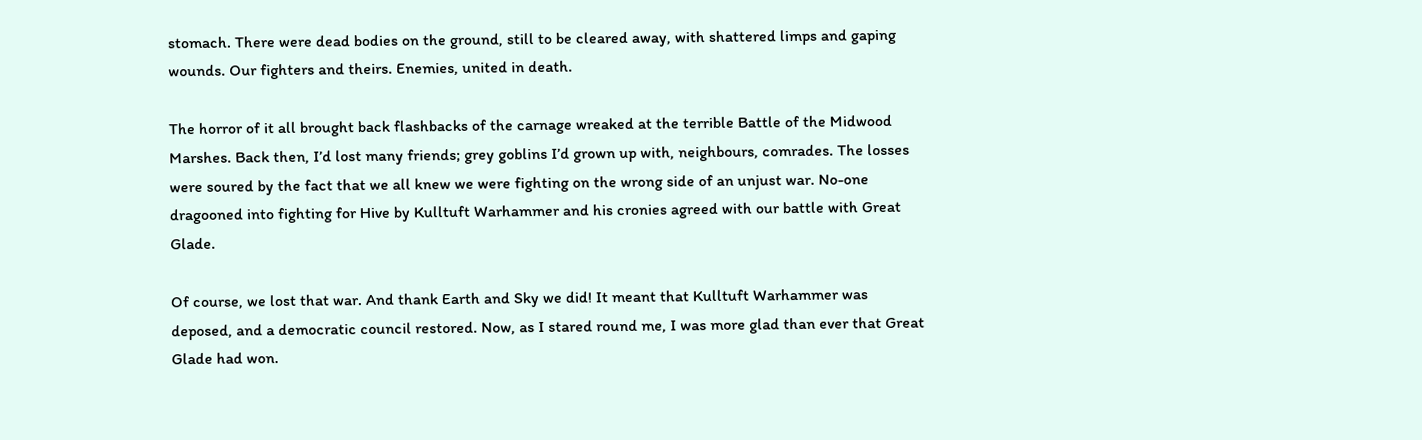stomach. There were dead bodies on the ground, still to be cleared away, with shattered limps and gaping wounds. Our fighters and theirs. Enemies, united in death.

The horror of it all brought back flashbacks of the carnage wreaked at the terrible Battle of the Midwood Marshes. Back then, I’d lost many friends; grey goblins I’d grown up with, neighbours, comrades. The losses were soured by the fact that we all knew we were fighting on the wrong side of an unjust war. No-one dragooned into fighting for Hive by Kulltuft Warhammer and his cronies agreed with our battle with Great Glade.

Of course, we lost that war. And thank Earth and Sky we did! It meant that Kulltuft Warhammer was deposed, and a democratic council restored. Now, as I stared round me, I was more glad than ever that Great Glade had won.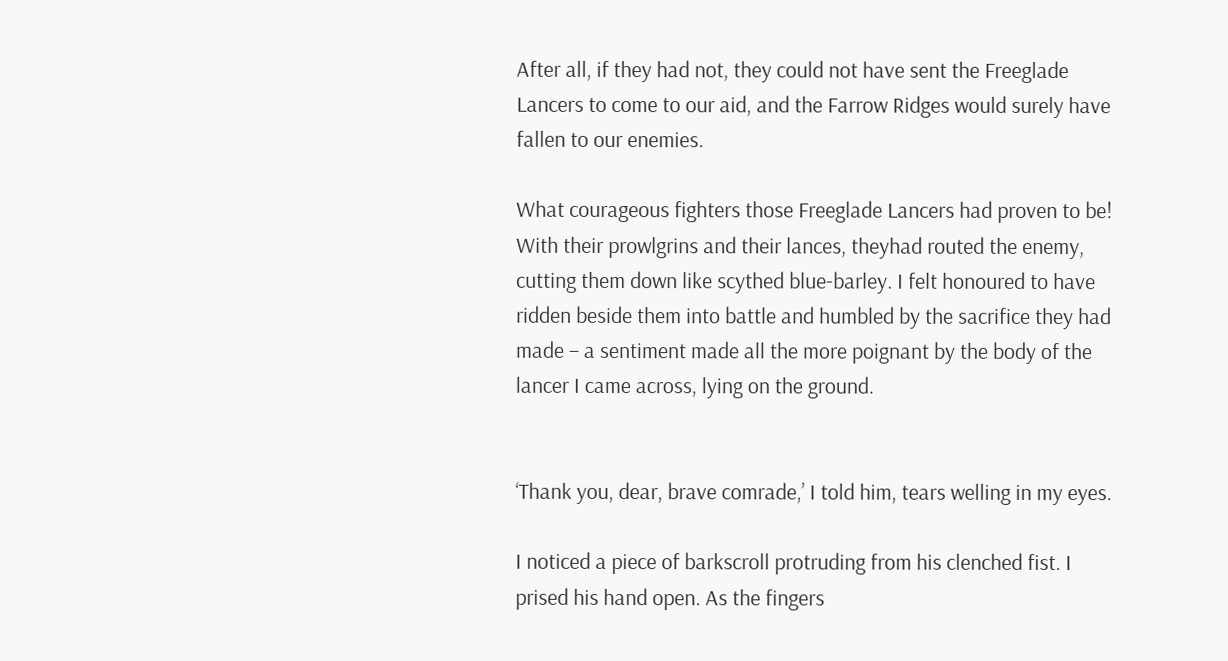After all, if they had not, they could not have sent the Freeglade Lancers to come to our aid, and the Farrow Ridges would surely have fallen to our enemies.

What courageous fighters those Freeglade Lancers had proven to be! With their prowlgrins and their lances, theyhad routed the enemy, cutting them down like scythed blue-barley. I felt honoured to have ridden beside them into battle and humbled by the sacrifice they had made – a sentiment made all the more poignant by the body of the lancer I came across, lying on the ground.


‘Thank you, dear, brave comrade,’ I told him, tears welling in my eyes.

I noticed a piece of barkscroll protruding from his clenched fist. I prised his hand open. As the fingers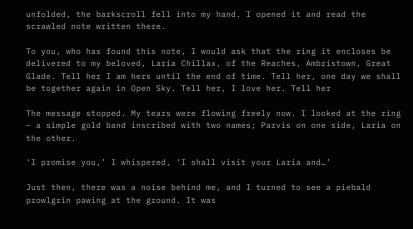unfolded, the barkscroll fell into my hand. I opened it and read the scrawled note written there.

To you, who has found this note, I would ask that the ring it encloses be delivered to my beloved, Laria Chillax, of the Reaches, Ambristown, Great Glade. Tell her I am hers until the end of time. Tell her, one day we shall be together again in Open Sky. Tell her, I love her. Tell her

The message stopped. My tears were flowing freely now. I looked at the ring – a simple gold band inscribed with two names; Parvis on one side, Laria on the other.

‘I promise you,’ I whispered, ‘I shall visit your Laria and…’

Just then, there was a noise behind me, and I turned to see a piebald prowlgrin pawing at the ground. It was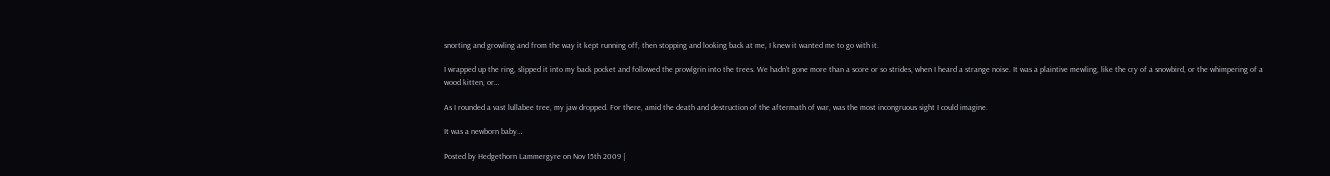snorting and growling and from the way it kept running off, then stopping and looking back at me, I knew it wanted me to go with it.

I wrapped up the ring, slipped it into my back pocket and followed the prowlgrin into the trees. We hadn’t gone more than a score or so strides, when I heard a strange noise. It was a plaintive mewling, like the cry of a snowbird, or the whimpering of a wood kitten, or…

As I rounded a vast lullabee tree, my jaw dropped. For there, amid the death and destruction of the aftermath of war, was the most incongruous sight I could imagine.

It was a newborn baby…

Posted by Hedgethorn Lammergyre on Nov 15th 2009 |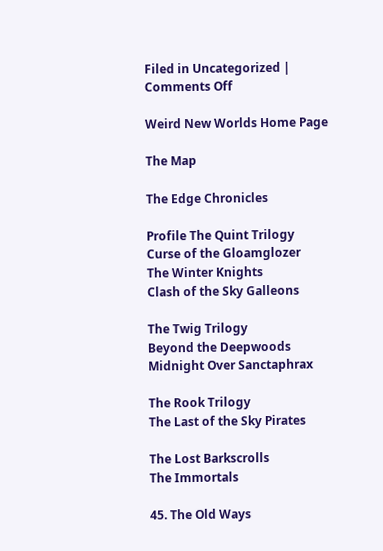Filed in Uncategorized | Comments Off

Weird New Worlds Home Page

The Map

The Edge Chronicles

Profile The Quint Trilogy
Curse of the Gloamglozer
The Winter Knights
Clash of the Sky Galleons

The Twig Trilogy
Beyond the Deepwoods
Midnight Over Sanctaphrax

The Rook Trilogy
The Last of the Sky Pirates

The Lost Barkscrolls
The Immortals

45. The Old Ways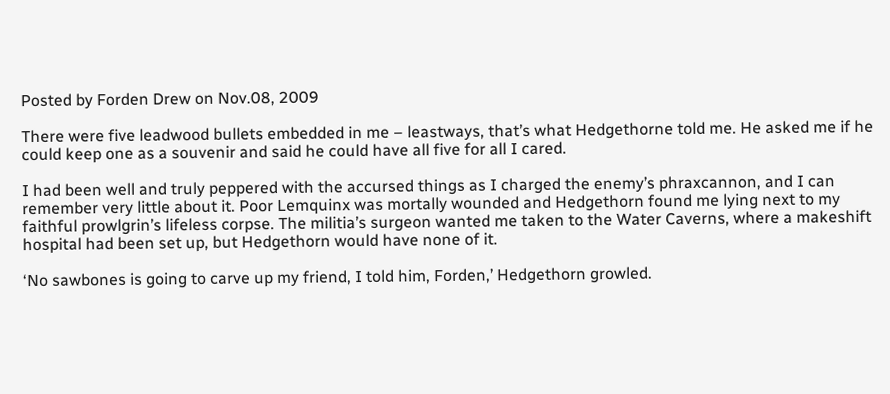Posted by Forden Drew on Nov.08, 2009

There were five leadwood bullets embedded in me – leastways, that’s what Hedgethorne told me. He asked me if he could keep one as a souvenir and said he could have all five for all I cared.

I had been well and truly peppered with the accursed things as I charged the enemy’s phraxcannon, and I can remember very little about it. Poor Lemquinx was mortally wounded and Hedgethorn found me lying next to my faithful prowlgrin’s lifeless corpse. The militia’s surgeon wanted me taken to the Water Caverns, where a makeshift hospital had been set up, but Hedgethorn would have none of it.

‘No sawbones is going to carve up my friend, I told him, Forden,’ Hedgethorn growled.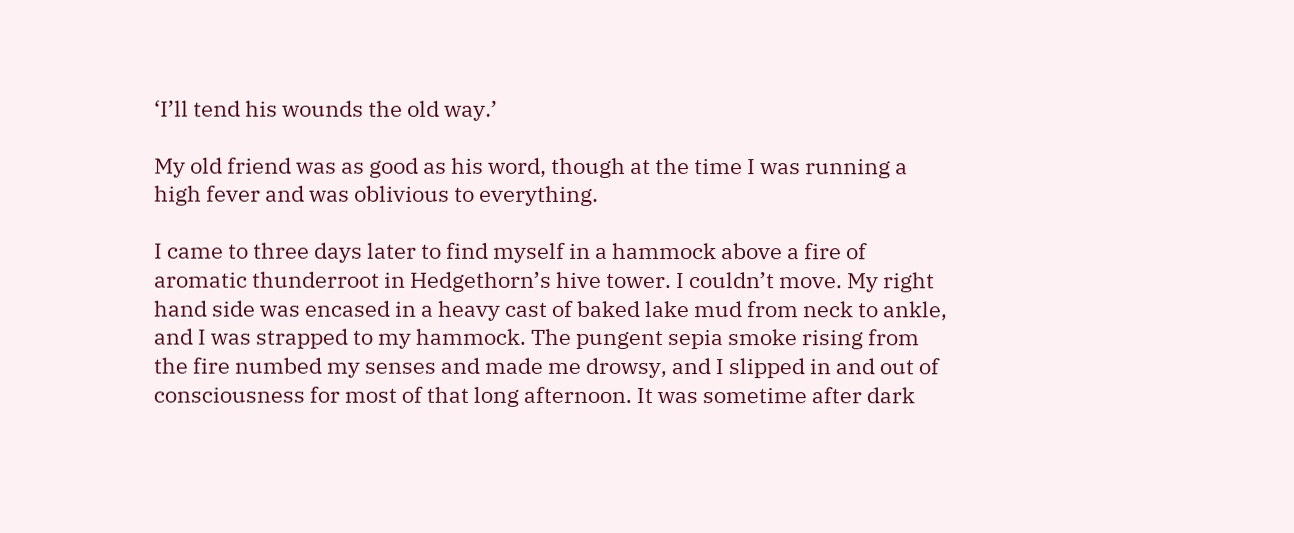‘I’ll tend his wounds the old way.’

My old friend was as good as his word, though at the time I was running a high fever and was oblivious to everything.

I came to three days later to find myself in a hammock above a fire of aromatic thunderroot in Hedgethorn’s hive tower. I couldn’t move. My right hand side was encased in a heavy cast of baked lake mud from neck to ankle, and I was strapped to my hammock. The pungent sepia smoke rising from the fire numbed my senses and made me drowsy, and I slipped in and out of consciousness for most of that long afternoon. It was sometime after dark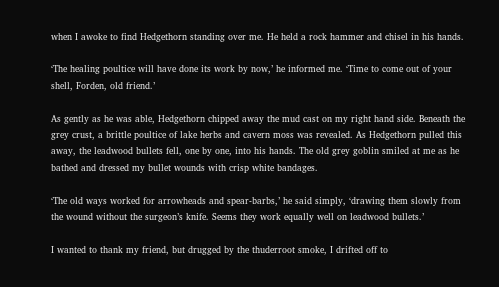when I awoke to find Hedgethorn standing over me. He held a rock hammer and chisel in his hands.

‘The healing poultice will have done its work by now,’ he informed me. ‘Time to come out of your shell, Forden, old friend.’

As gently as he was able, Hedgethorn chipped away the mud cast on my right hand side. Beneath the grey crust, a brittle poultice of lake herbs and cavern moss was revealed. As Hedgethorn pulled this away, the leadwood bullets fell, one by one, into his hands. The old grey goblin smiled at me as he bathed and dressed my bullet wounds with crisp white bandages.

‘The old ways worked for arrowheads and spear-barbs,’ he said simply, ‘drawing them slowly from the wound without the surgeon’s knife. Seems they work equally well on leadwood bullets.’

I wanted to thank my friend, but drugged by the thuderroot smoke, I drifted off to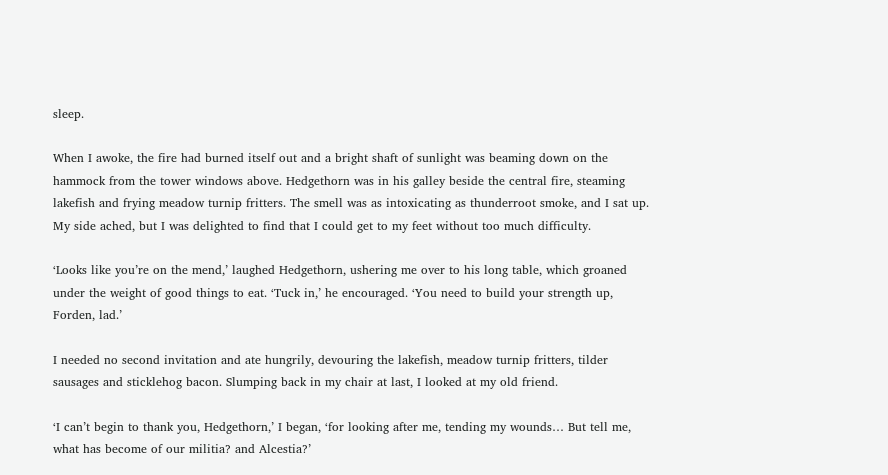sleep.

When I awoke, the fire had burned itself out and a bright shaft of sunlight was beaming down on the hammock from the tower windows above. Hedgethorn was in his galley beside the central fire, steaming lakefish and frying meadow turnip fritters. The smell was as intoxicating as thunderroot smoke, and I sat up. My side ached, but I was delighted to find that I could get to my feet without too much difficulty.

‘Looks like you’re on the mend,’ laughed Hedgethorn, ushering me over to his long table, which groaned under the weight of good things to eat. ‘Tuck in,’ he encouraged. ‘You need to build your strength up, Forden, lad.’

I needed no second invitation and ate hungrily, devouring the lakefish, meadow turnip fritters, tilder sausages and sticklehog bacon. Slumping back in my chair at last, I looked at my old friend.

‘I can’t begin to thank you, Hedgethorn,’ I began, ‘for looking after me, tending my wounds… But tell me, what has become of our militia? and Alcestia?’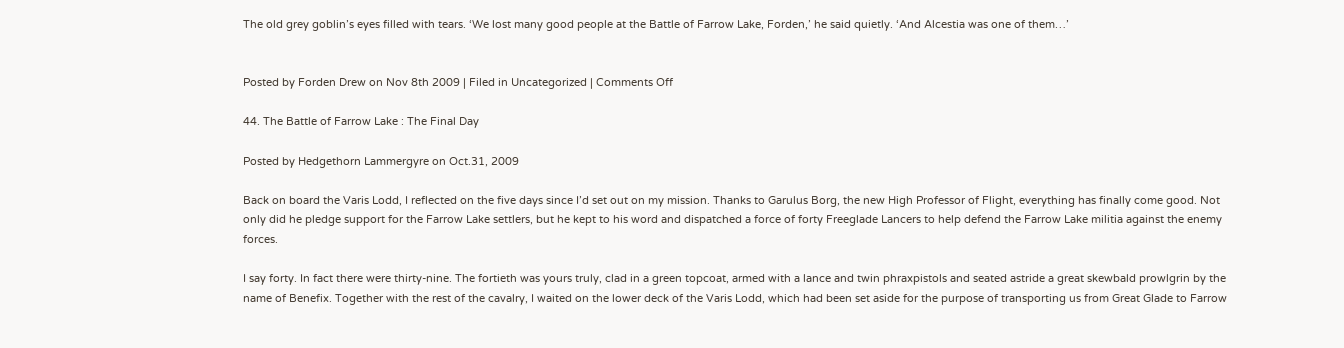The old grey goblin’s eyes filled with tears. ‘We lost many good people at the Battle of Farrow Lake, Forden,’ he said quietly. ‘And Alcestia was one of them…’


Posted by Forden Drew on Nov 8th 2009 | Filed in Uncategorized | Comments Off

44. The Battle of Farrow Lake : The Final Day

Posted by Hedgethorn Lammergyre on Oct.31, 2009

Back on board the Varis Lodd, I reflected on the five days since I’d set out on my mission. Thanks to Garulus Borg, the new High Professor of Flight, everything has finally come good. Not only did he pledge support for the Farrow Lake settlers, but he kept to his word and dispatched a force of forty Freeglade Lancers to help defend the Farrow Lake militia against the enemy forces.

I say forty. In fact there were thirty-nine. The fortieth was yours truly, clad in a green topcoat, armed with a lance and twin phraxpistols and seated astride a great skewbald prowlgrin by the name of Benefix. Together with the rest of the cavalry, I waited on the lower deck of the Varis Lodd, which had been set aside for the purpose of transporting us from Great Glade to Farrow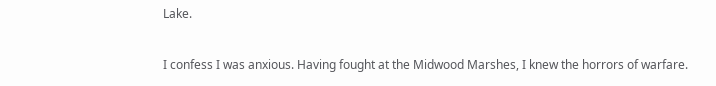Lake.

I confess I was anxious. Having fought at the Midwood Marshes, I knew the horrors of warfare.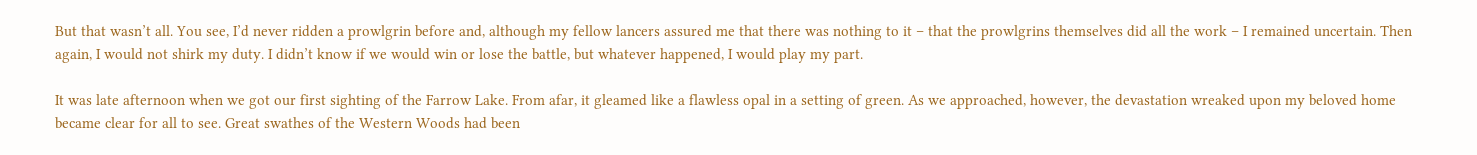But that wasn’t all. You see, I’d never ridden a prowlgrin before and, although my fellow lancers assured me that there was nothing to it – that the prowlgrins themselves did all the work – I remained uncertain. Then again, I would not shirk my duty. I didn’t know if we would win or lose the battle, but whatever happened, I would play my part.

It was late afternoon when we got our first sighting of the Farrow Lake. From afar, it gleamed like a flawless opal in a setting of green. As we approached, however, the devastation wreaked upon my beloved home became clear for all to see. Great swathes of the Western Woods had been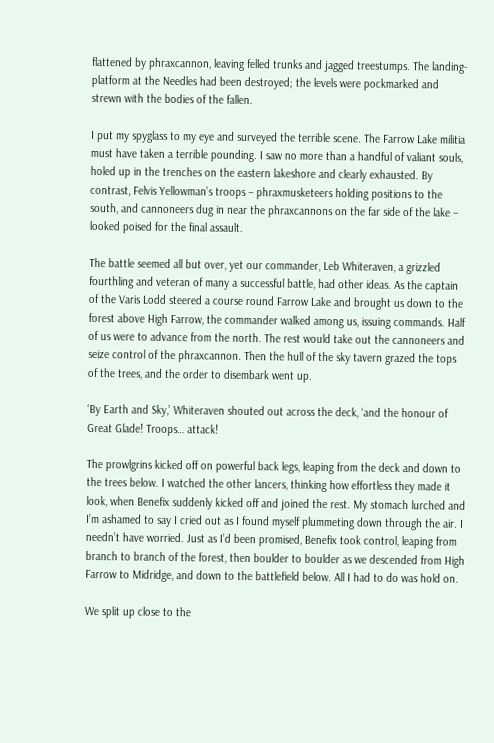flattened by phraxcannon, leaving felled trunks and jagged treestumps. The landing-platform at the Needles had been destroyed; the levels were pockmarked and strewn with the bodies of the fallen.

I put my spyglass to my eye and surveyed the terrible scene. The Farrow Lake militia must have taken a terrible pounding. I saw no more than a handful of valiant souls, holed up in the trenches on the eastern lakeshore and clearly exhausted. By contrast, Felvis Yellowman’s troops – phraxmusketeers holding positions to the south, and cannoneers dug in near the phraxcannons on the far side of the lake – looked poised for the final assault.

The battle seemed all but over, yet our commander, Leb Whiteraven, a grizzled fourthling and veteran of many a successful battle, had other ideas. As the captain of the Varis Lodd steered a course round Farrow Lake and brought us down to the forest above High Farrow, the commander walked among us, issuing commands. Half of us were to advance from the north. The rest would take out the cannoneers and seize control of the phraxcannon. Then the hull of the sky tavern grazed the tops of the trees, and the order to disembark went up.

‘By Earth and Sky,’ Whiteraven shouted out across the deck, ‘and the honour of Great Glade! Troops… attack!

The prowlgrins kicked off on powerful back legs, leaping from the deck and down to the trees below. I watched the other lancers, thinking how effortless they made it look, when Benefix suddenly kicked off and joined the rest. My stomach lurched and I’m ashamed to say I cried out as I found myself plummeting down through the air. I needn’t have worried. Just as I’d been promised, Benefix took control, leaping from branch to branch of the forest, then boulder to boulder as we descended from High Farrow to Midridge, and down to the battlefield below. All I had to do was hold on.

We split up close to the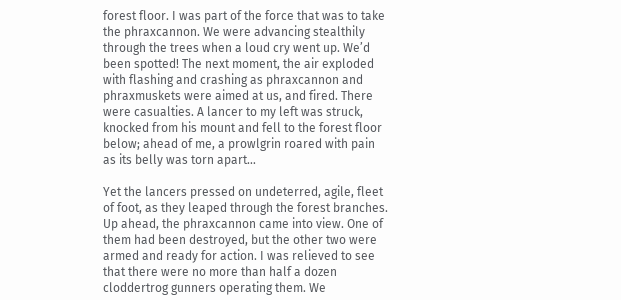forest floor. I was part of the force that was to take the phraxcannon. We were advancing stealthily through the trees when a loud cry went up. We’d been spotted! The next moment, the air exploded with flashing and crashing as phraxcannon and phraxmuskets were aimed at us, and fired. There were casualties. A lancer to my left was struck, knocked from his mount and fell to the forest floor below; ahead of me, a prowlgrin roared with pain as its belly was torn apart…

Yet the lancers pressed on undeterred, agile, fleet of foot, as they leaped through the forest branches. Up ahead, the phraxcannon came into view. One of them had been destroyed, but the other two were armed and ready for action. I was relieved to see that there were no more than half a dozen cloddertrog gunners operating them. We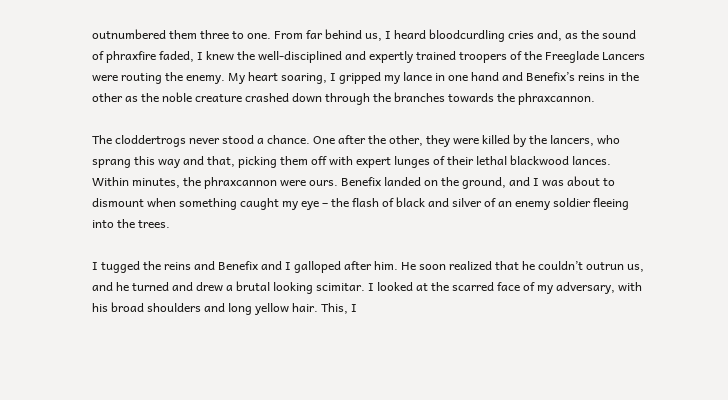outnumbered them three to one. From far behind us, I heard bloodcurdling cries and, as the sound of phraxfire faded, I knew the well-disciplined and expertly trained troopers of the Freeglade Lancers were routing the enemy. My heart soaring, I gripped my lance in one hand and Benefix’s reins in the other as the noble creature crashed down through the branches towards the phraxcannon.

The cloddertrogs never stood a chance. One after the other, they were killed by the lancers, who sprang this way and that, picking them off with expert lunges of their lethal blackwood lances. Within minutes, the phraxcannon were ours. Benefix landed on the ground, and I was about to dismount when something caught my eye – the flash of black and silver of an enemy soldier fleeing into the trees.

I tugged the reins and Benefix and I galloped after him. He soon realized that he couldn’t outrun us, and he turned and drew a brutal looking scimitar. I looked at the scarred face of my adversary, with his broad shoulders and long yellow hair. This, I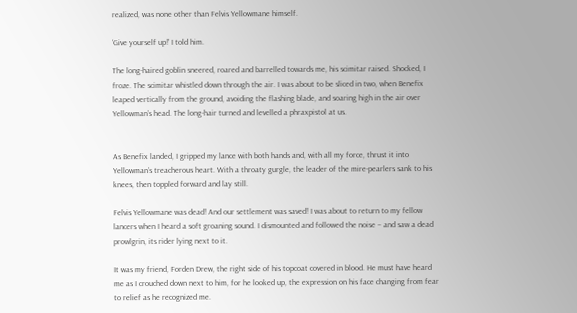realized, was none other than Felvis Yellowmane himself.

‘Give yourself up!’ I told him.

The long-haired goblin sneered, roared and barrelled towards me, his scimitar raised. Shocked, I froze. The scimitar whistled down through the air. I was about to be sliced in two, when Benefix leaped vertically from the ground, avoiding the flashing blade, and soaring high in the air over Yellowman’s head. The long-hair turned and levelled a phraxpistol at us.


As Benefix landed, I gripped my lance with both hands and, with all my force, thrust it into Yellowman’s treacherous heart. With a throaty gurgle, the leader of the mire-pearlers sank to his knees, then toppled forward and lay still.

Felvis Yellowmane was dead! And our settlement was saved! I was about to return to my fellow lancers when I heard a soft groaning sound. I dismounted and followed the noise – and saw a dead prowlgrin, its rider lying next to it.

It was my friend, Forden Drew, the right side of his topcoat covered in blood. He must have heard me as I crouched down next to him, for he looked up, the expression on his face changing from fear to relief as he recognized me.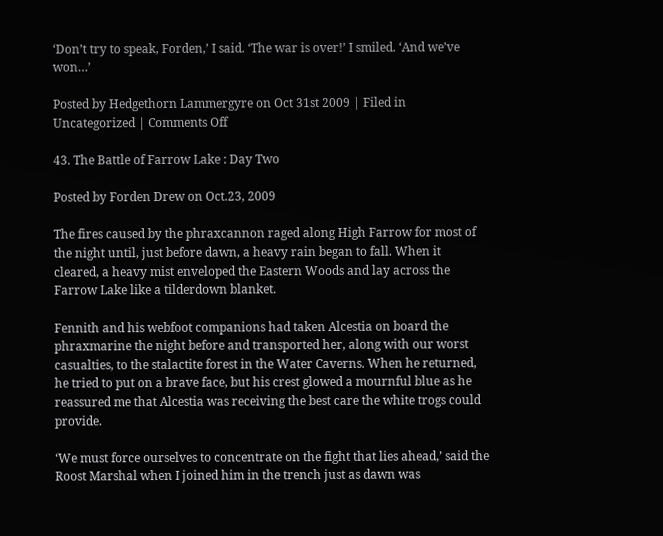‘Don’t try to speak, Forden,’ I said. ‘The war is over!’ I smiled. ‘And we’ve won…’

Posted by Hedgethorn Lammergyre on Oct 31st 2009 | Filed in Uncategorized | Comments Off

43. The Battle of Farrow Lake : Day Two

Posted by Forden Drew on Oct.23, 2009

The fires caused by the phraxcannon raged along High Farrow for most of the night until, just before dawn, a heavy rain began to fall. When it cleared, a heavy mist enveloped the Eastern Woods and lay across the Farrow Lake like a tilderdown blanket.

Fennith and his webfoot companions had taken Alcestia on board the phraxmarine the night before and transported her, along with our worst casualties, to the stalactite forest in the Water Caverns. When he returned, he tried to put on a brave face, but his crest glowed a mournful blue as he reassured me that Alcestia was receiving the best care the white trogs could provide.

‘We must force ourselves to concentrate on the fight that lies ahead,’ said the Roost Marshal when I joined him in the trench just as dawn was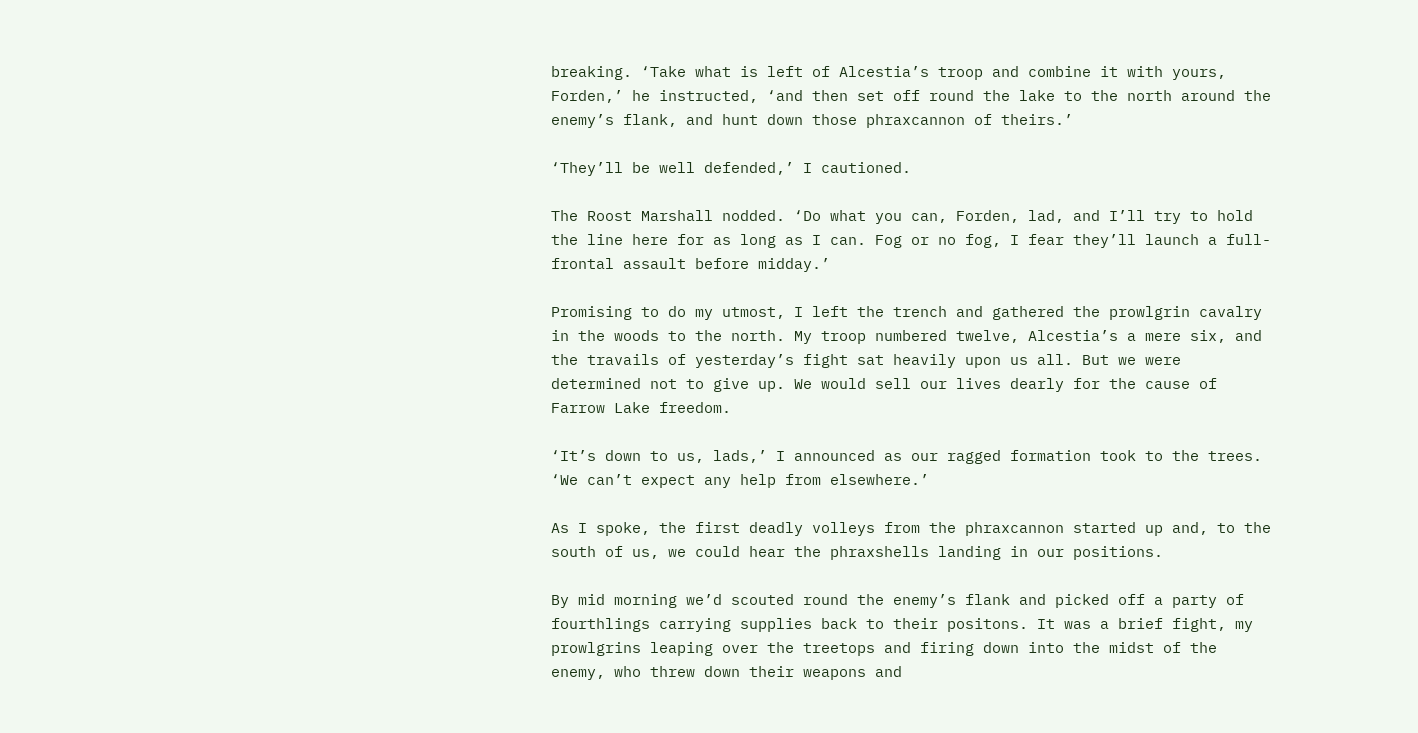breaking. ‘Take what is left of Alcestia’s troop and combine it with yours, Forden,’ he instructed, ‘and then set off round the lake to the north around the enemy’s flank, and hunt down those phraxcannon of theirs.’

‘They’ll be well defended,’ I cautioned.

The Roost Marshall nodded. ‘Do what you can, Forden, lad, and I’ll try to hold the line here for as long as I can. Fog or no fog, I fear they’ll launch a full-frontal assault before midday.’

Promising to do my utmost, I left the trench and gathered the prowlgrin cavalry in the woods to the north. My troop numbered twelve, Alcestia’s a mere six, and the travails of yesterday’s fight sat heavily upon us all. But we were determined not to give up. We would sell our lives dearly for the cause of Farrow Lake freedom.

‘It’s down to us, lads,’ I announced as our ragged formation took to the trees. ‘We can’t expect any help from elsewhere.’

As I spoke, the first deadly volleys from the phraxcannon started up and, to the south of us, we could hear the phraxshells landing in our positions.

By mid morning we’d scouted round the enemy’s flank and picked off a party of fourthlings carrying supplies back to their positons. It was a brief fight, my prowlgrins leaping over the treetops and firing down into the midst of the enemy, who threw down their weapons and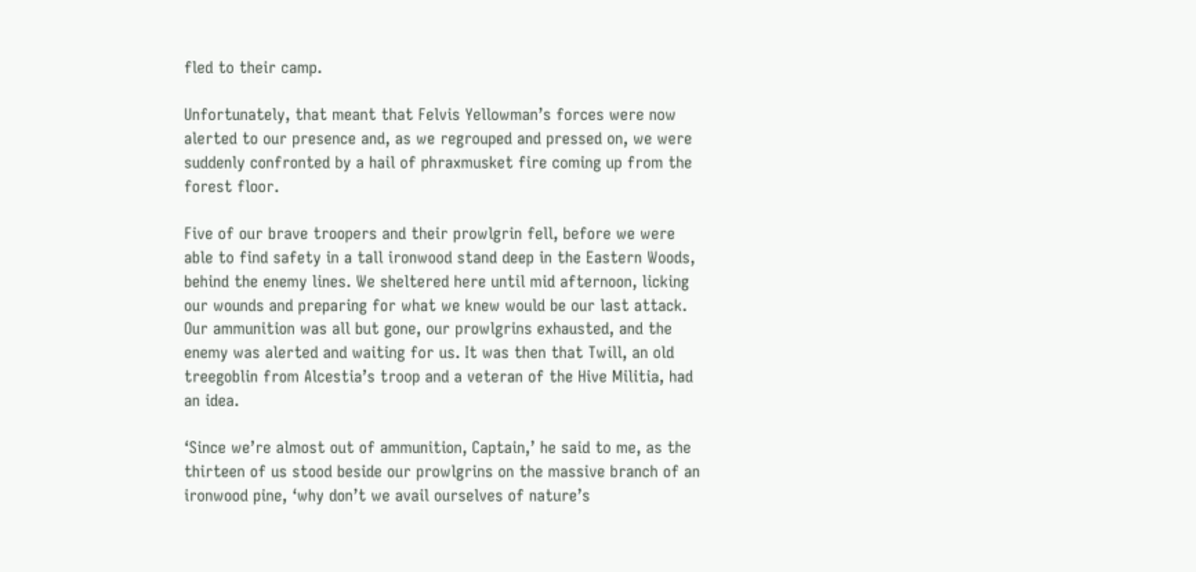fled to their camp.

Unfortunately, that meant that Felvis Yellowman’s forces were now alerted to our presence and, as we regrouped and pressed on, we were suddenly confronted by a hail of phraxmusket fire coming up from the forest floor.

Five of our brave troopers and their prowlgrin fell, before we were able to find safety in a tall ironwood stand deep in the Eastern Woods, behind the enemy lines. We sheltered here until mid afternoon, licking our wounds and preparing for what we knew would be our last attack. Our ammunition was all but gone, our prowlgrins exhausted, and the enemy was alerted and waiting for us. It was then that Twill, an old treegoblin from Alcestia’s troop and a veteran of the Hive Militia, had an idea.

‘Since we’re almost out of ammunition, Captain,’ he said to me, as the thirteen of us stood beside our prowlgrins on the massive branch of an ironwood pine, ‘why don’t we avail ourselves of nature’s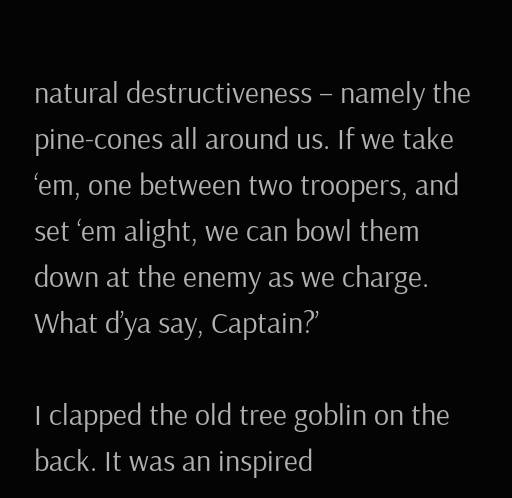natural destructiveness – namely the pine-cones all around us. If we take ‘em, one between two troopers, and set ‘em alight, we can bowl them down at the enemy as we charge. What d’ya say, Captain?’

I clapped the old tree goblin on the back. It was an inspired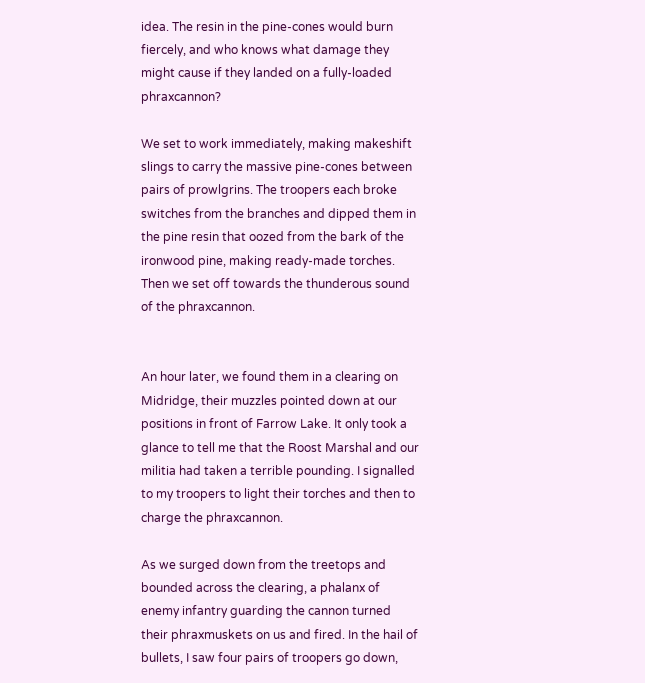idea. The resin in the pine-cones would burn fiercely, and who knows what damage they might cause if they landed on a fully-loaded phraxcannon?

We set to work immediately, making makeshift slings to carry the massive pine-cones between pairs of prowlgrins. The troopers each broke switches from the branches and dipped them in the pine resin that oozed from the bark of the ironwood pine, making ready-made torches. Then we set off towards the thunderous sound of the phraxcannon.


An hour later, we found them in a clearing on Midridge, their muzzles pointed down at our positions in front of Farrow Lake. It only took a glance to tell me that the Roost Marshal and our militia had taken a terrible pounding. I signalled to my troopers to light their torches and then to charge the phraxcannon.

As we surged down from the treetops and bounded across the clearing, a phalanx of enemy infantry guarding the cannon turned their phraxmuskets on us and fired. In the hail of bullets, I saw four pairs of troopers go down,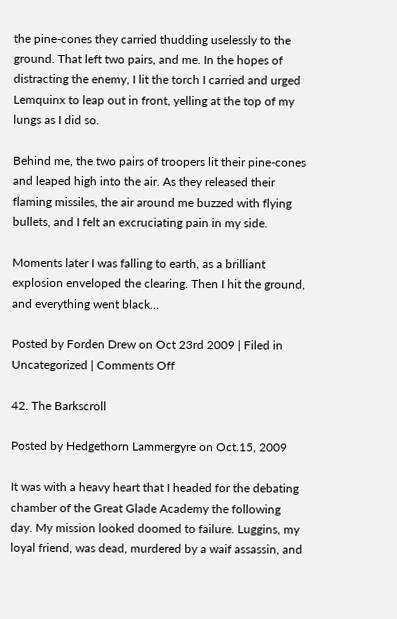the pine-cones they carried thudding uselessly to the ground. That left two pairs, and me. In the hopes of distracting the enemy, I lit the torch I carried and urged Lemquinx to leap out in front, yelling at the top of my lungs as I did so.

Behind me, the two pairs of troopers lit their pine-cones and leaped high into the air. As they released their flaming missiles, the air around me buzzed with flying bullets, and I felt an excruciating pain in my side.

Moments later I was falling to earth, as a brilliant explosion enveloped the clearing. Then I hit the ground, and everything went black…

Posted by Forden Drew on Oct 23rd 2009 | Filed in Uncategorized | Comments Off

42. The Barkscroll

Posted by Hedgethorn Lammergyre on Oct.15, 2009

It was with a heavy heart that I headed for the debating chamber of the Great Glade Academy the following day. My mission looked doomed to failure. Luggins, my loyal friend, was dead, murdered by a waif assassin, and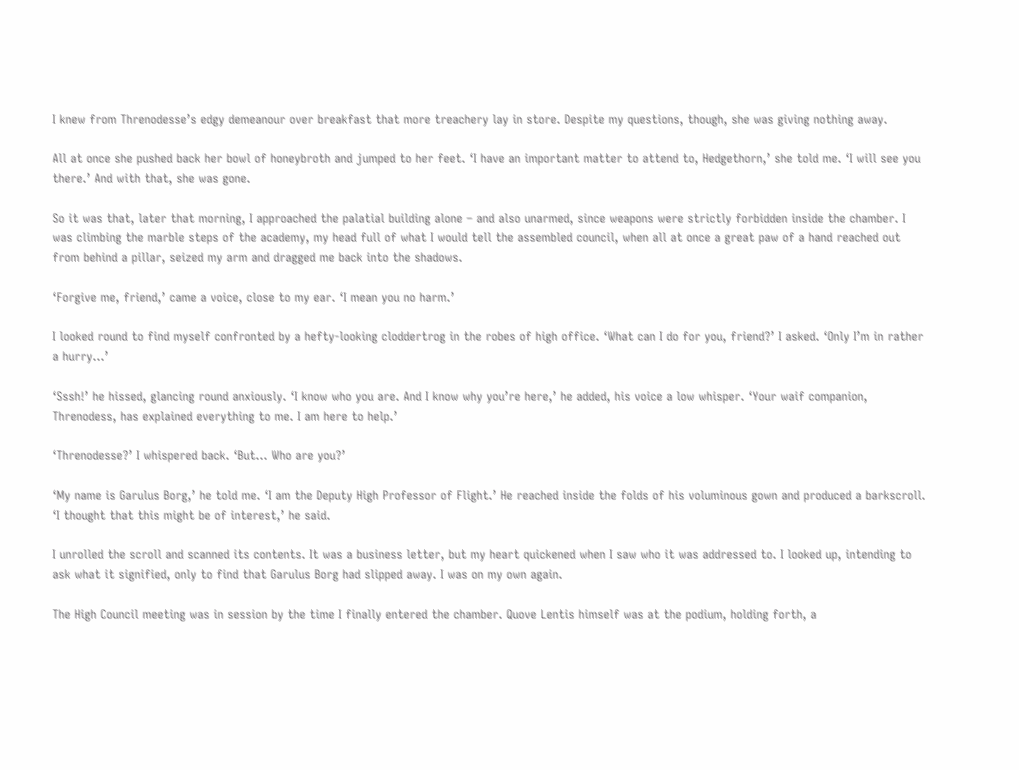I knew from Threnodesse’s edgy demeanour over breakfast that more treachery lay in store. Despite my questions, though, she was giving nothing away.

All at once she pushed back her bowl of honeybroth and jumped to her feet. ‘I have an important matter to attend to, Hedgethorn,’ she told me. ‘I will see you there.’ And with that, she was gone.

So it was that, later that morning, I approached the palatial building alone – and also unarmed, since weapons were strictly forbidden inside the chamber. I was climbing the marble steps of the academy, my head full of what I would tell the assembled council, when all at once a great paw of a hand reached out from behind a pillar, seized my arm and dragged me back into the shadows.

‘Forgive me, friend,’ came a voice, close to my ear. ‘I mean you no harm.’

I looked round to find myself confronted by a hefty-looking cloddertrog in the robes of high office. ‘What can I do for you, friend?’ I asked. ‘Only I’m in rather a hurry…’

‘Sssh!’ he hissed, glancing round anxiously. ‘I know who you are. And I know why you’re here,’ he added, his voice a low whisper. ‘Your waif companion, Threnodess, has explained everything to me. I am here to help.’

‘Threnodesse?’ I whispered back. ‘But… Who are you?’

‘My name is Garulus Borg,’ he told me. ‘I am the Deputy High Professor of Flight.’ He reached inside the folds of his voluminous gown and produced a barkscroll. ‘I thought that this might be of interest,’ he said.

I unrolled the scroll and scanned its contents. It was a business letter, but my heart quickened when I saw who it was addressed to. I looked up, intending to ask what it signified, only to find that Garulus Borg had slipped away. I was on my own again.

The High Council meeting was in session by the time I finally entered the chamber. Quove Lentis himself was at the podium, holding forth, a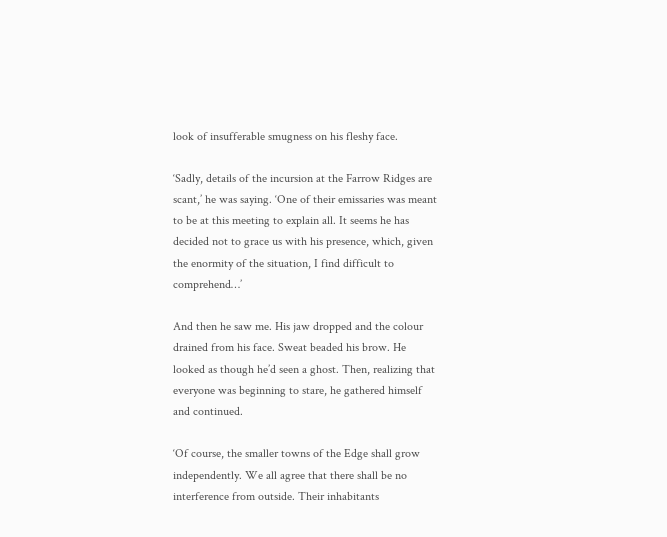look of insufferable smugness on his fleshy face.

‘Sadly, details of the incursion at the Farrow Ridges are scant,’ he was saying. ‘One of their emissaries was meant to be at this meeting to explain all. It seems he has decided not to grace us with his presence, which, given the enormity of the situation, I find difficult to comprehend…’

And then he saw me. His jaw dropped and the colour drained from his face. Sweat beaded his brow. He looked as though he’d seen a ghost. Then, realizing that everyone was beginning to stare, he gathered himself and continued.

‘Of course, the smaller towns of the Edge shall grow independently. We all agree that there shall be no interference from outside. Their inhabitants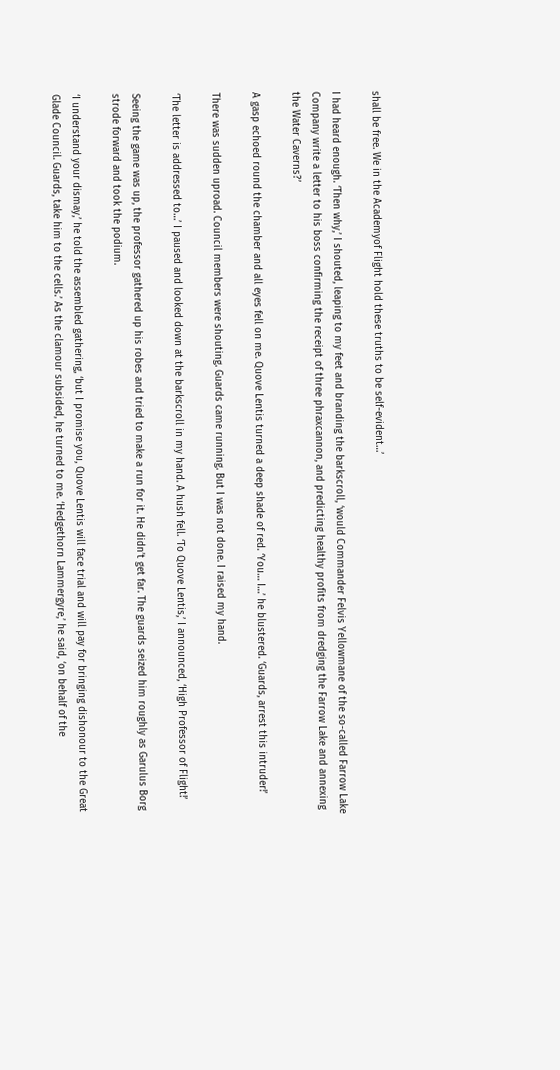shall be free. We in the Academyof Flight hold these truths to be self-evident…’

I had heard enough. ‘Then why,’ I shouted, leaping to my feet and branding the barkscroll, ‘would Commander Felvis Yellowmane of the so-called Farrow Lake Company write a letter to his boss confirming the receipt of three phraxcannon, and predicting healthy profits from dredging the Farrow Lake and annexing the Water Caverns?’

A gasp echoed round the chamber and all eyes fell on me. Quove Lentis turned a deep shade of red. ‘You… I…’ he blustered. ‘Guards, arrest this intruder!’

There was sudden uproad. Council members were shouting. Guards came running. But I was not done. I raised my hand.

‘The letter is addressed to…’ I paused and looked down at the barkscroll in my hand. A hush fell. ‘To Quove Lentis,’ I announced, ‘High Professor of Flight!’

Seeing the game was up, the professor gathered up his robes and tried to make a run for it. He didn’t get far. The guards seized him roughly as Garulus Borg strode forward and took the podium.

‘I understand your dismay,’ he told the assembled gathering, ‘but I promise you, Quove Lentis will face trial and will pay for bringing dishonour to the Great Glade Council. Guards, take him to the cells.’ As the clamour subsided, he turned to me. ‘Hedgethorn Lammergyre,’ he said, ‘on behalf of the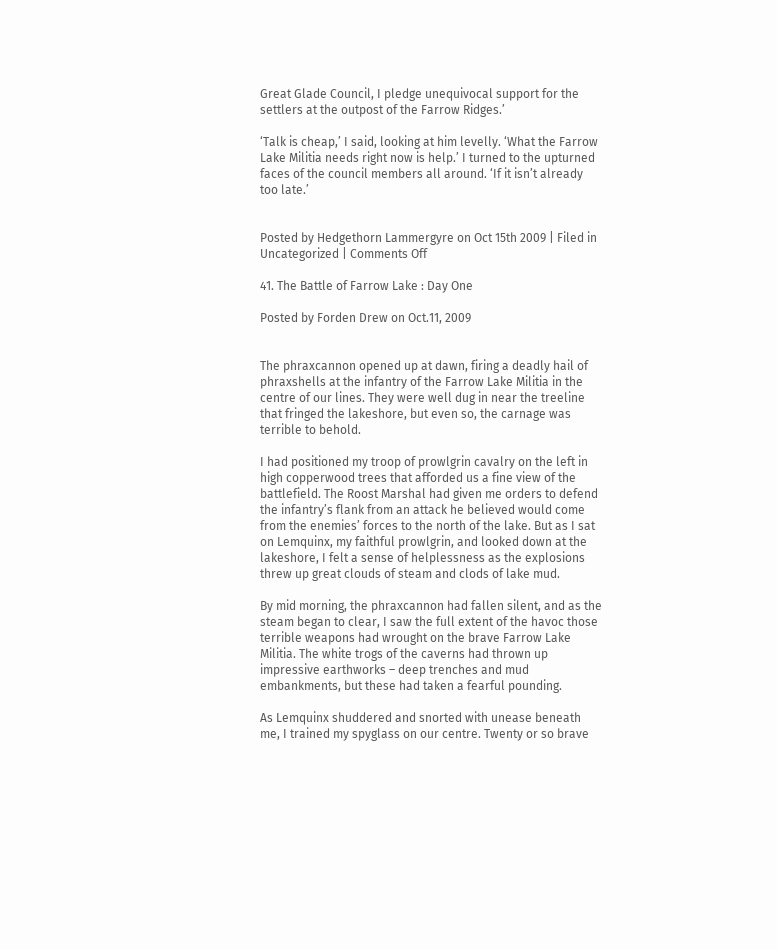Great Glade Council, I pledge unequivocal support for the settlers at the outpost of the Farrow Ridges.’

‘Talk is cheap,’ I said, looking at him levelly. ‘What the Farrow Lake Militia needs right now is help.’ I turned to the upturned faces of the council members all around. ‘If it isn’t already too late.’


Posted by Hedgethorn Lammergyre on Oct 15th 2009 | Filed in Uncategorized | Comments Off

41. The Battle of Farrow Lake : Day One

Posted by Forden Drew on Oct.11, 2009


The phraxcannon opened up at dawn, firing a deadly hail of phraxshells at the infantry of the Farrow Lake Militia in the centre of our lines. They were well dug in near the treeline that fringed the lakeshore, but even so, the carnage was terrible to behold.

I had positioned my troop of prowlgrin cavalry on the left in high copperwood trees that afforded us a fine view of the battlefield. The Roost Marshal had given me orders to defend the infantry’s flank from an attack he believed would come from the enemies’ forces to the north of the lake. But as I sat on Lemquinx, my faithful prowlgrin, and looked down at the lakeshore, I felt a sense of helplessness as the explosions threw up great clouds of steam and clods of lake mud.

By mid morning, the phraxcannon had fallen silent, and as the steam began to clear, I saw the full extent of the havoc those terrible weapons had wrought on the brave Farrow Lake Militia. The white trogs of the caverns had thrown up impressive earthworks – deep trenches and mud embankments, but these had taken a fearful pounding.

As Lemquinx shuddered and snorted with unease beneath me, I trained my spyglass on our centre. Twenty or so brave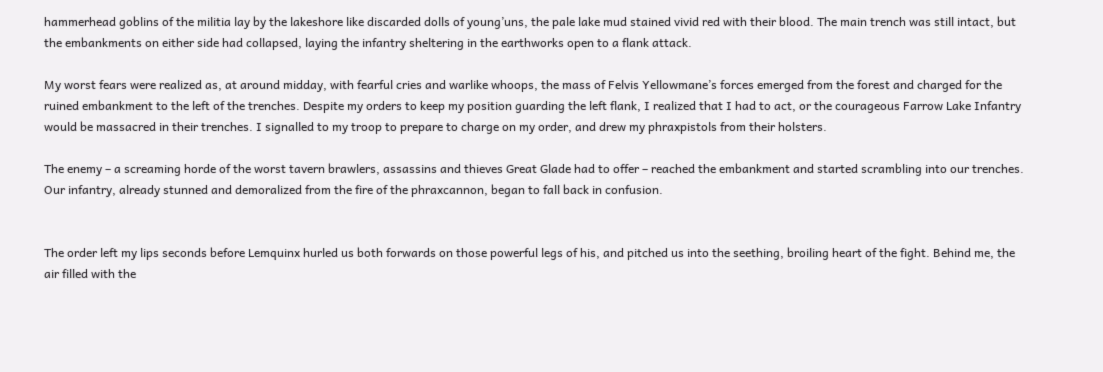hammerhead goblins of the militia lay by the lakeshore like discarded dolls of young’uns, the pale lake mud stained vivid red with their blood. The main trench was still intact, but the embankments on either side had collapsed, laying the infantry sheltering in the earthworks open to a flank attack.

My worst fears were realized as, at around midday, with fearful cries and warlike whoops, the mass of Felvis Yellowmane’s forces emerged from the forest and charged for the ruined embankment to the left of the trenches. Despite my orders to keep my position guarding the left flank, I realized that I had to act, or the courageous Farrow Lake Infantry would be massacred in their trenches. I signalled to my troop to prepare to charge on my order, and drew my phraxpistols from their holsters.

The enemy – a screaming horde of the worst tavern brawlers, assassins and thieves Great Glade had to offer – reached the embankment and started scrambling into our trenches. Our infantry, already stunned and demoralized from the fire of the phraxcannon, began to fall back in confusion.


The order left my lips seconds before Lemquinx hurled us both forwards on those powerful legs of his, and pitched us into the seething, broiling heart of the fight. Behind me, the air filled with the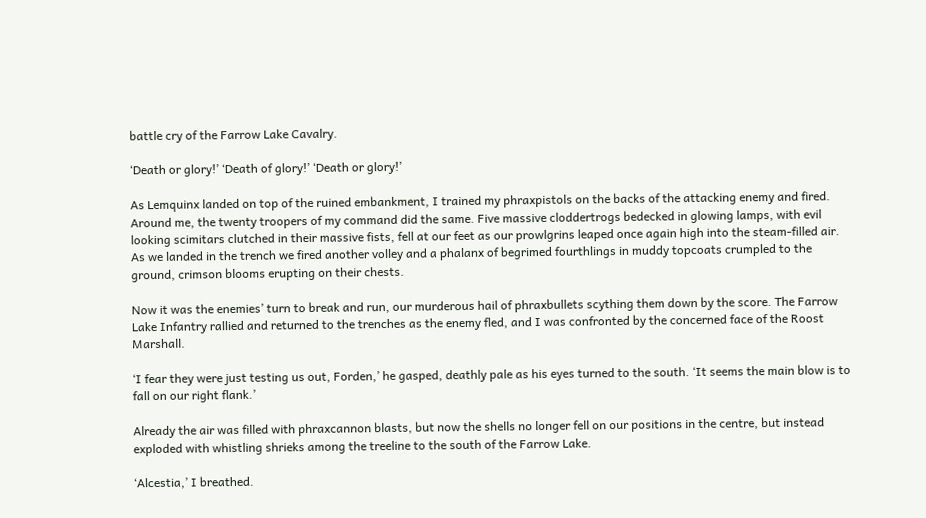battle cry of the Farrow Lake Cavalry.

‘Death or glory!’ ‘Death of glory!’ ‘Death or glory!’

As Lemquinx landed on top of the ruined embankment, I trained my phraxpistols on the backs of the attacking enemy and fired. Around me, the twenty troopers of my command did the same. Five massive cloddertrogs bedecked in glowing lamps, with evil looking scimitars clutched in their massive fists, fell at our feet as our prowlgrins leaped once again high into the steam-filled air. As we landed in the trench we fired another volley and a phalanx of begrimed fourthlings in muddy topcoats crumpled to the ground, crimson blooms erupting on their chests.

Now it was the enemies’ turn to break and run, our murderous hail of phraxbullets scything them down by the score. The Farrow Lake Infantry rallied and returned to the trenches as the enemy fled, and I was confronted by the concerned face of the Roost Marshall.

‘I fear they were just testing us out, Forden,’ he gasped, deathly pale as his eyes turned to the south. ‘It seems the main blow is to fall on our right flank.’

Already the air was filled with phraxcannon blasts, but now the shells no longer fell on our positions in the centre, but instead exploded with whistling shrieks among the treeline to the south of the Farrow Lake.

‘Alcestia,’ I breathed.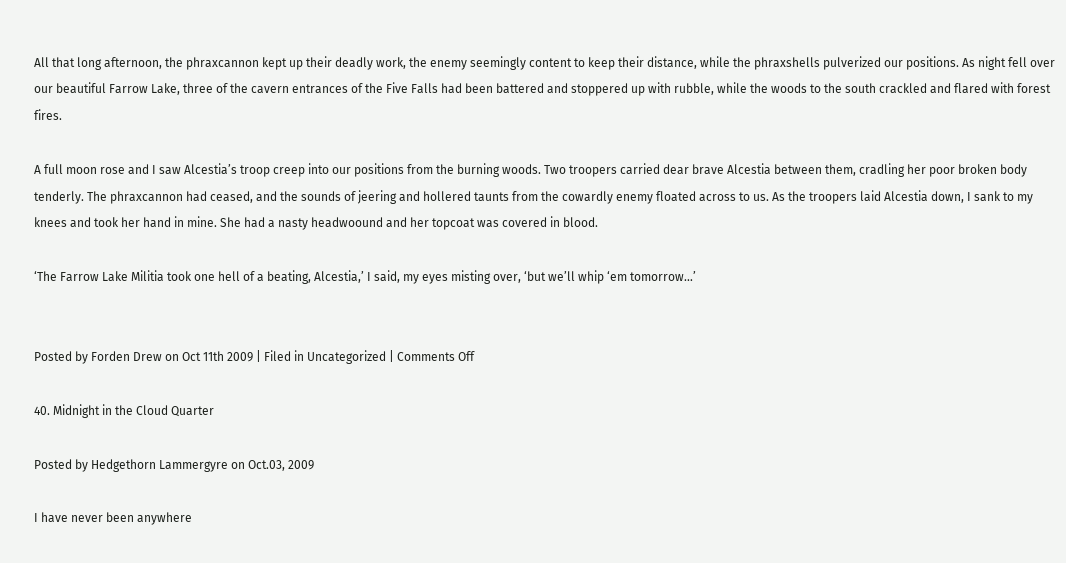All that long afternoon, the phraxcannon kept up their deadly work, the enemy seemingly content to keep their distance, while the phraxshells pulverized our positions. As night fell over our beautiful Farrow Lake, three of the cavern entrances of the Five Falls had been battered and stoppered up with rubble, while the woods to the south crackled and flared with forest fires.

A full moon rose and I saw Alcestia’s troop creep into our positions from the burning woods. Two troopers carried dear brave Alcestia between them, cradling her poor broken body tenderly. The phraxcannon had ceased, and the sounds of jeering and hollered taunts from the cowardly enemy floated across to us. As the troopers laid Alcestia down, I sank to my knees and took her hand in mine. She had a nasty headwoound and her topcoat was covered in blood.

‘The Farrow Lake Militia took one hell of a beating, Alcestia,’ I said, my eyes misting over, ‘but we’ll whip ‘em tomorrow…’


Posted by Forden Drew on Oct 11th 2009 | Filed in Uncategorized | Comments Off

40. Midnight in the Cloud Quarter

Posted by Hedgethorn Lammergyre on Oct.03, 2009

I have never been anywhere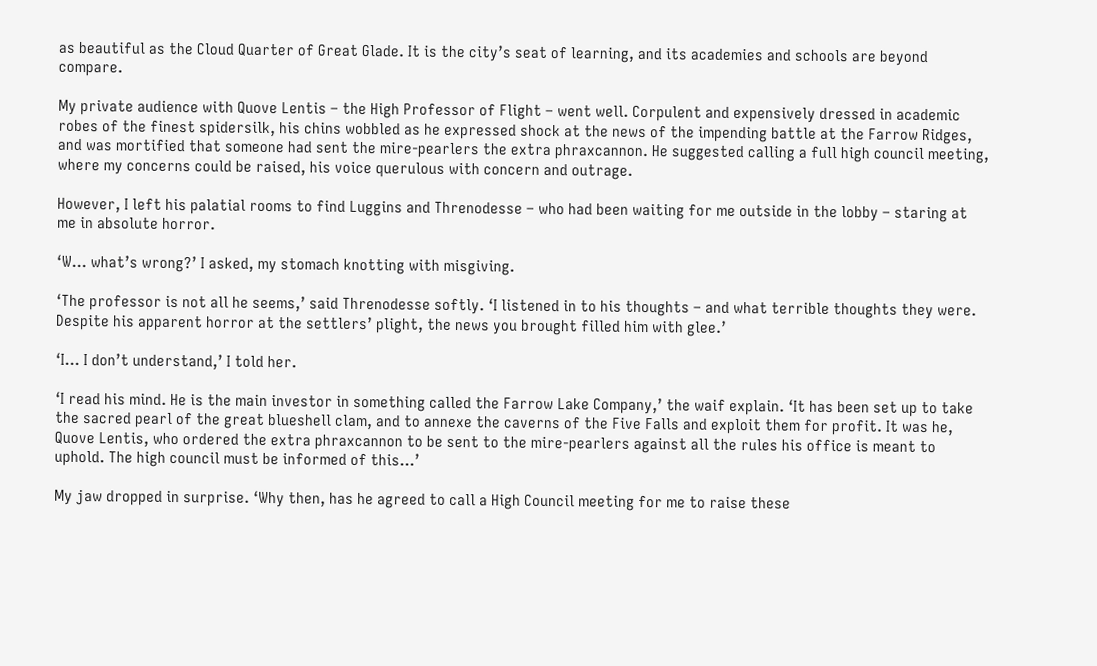as beautiful as the Cloud Quarter of Great Glade. It is the city’s seat of learning, and its academies and schools are beyond compare.

My private audience with Quove Lentis – the High Professor of Flight – went well. Corpulent and expensively dressed in academic robes of the finest spidersilk, his chins wobbled as he expressed shock at the news of the impending battle at the Farrow Ridges, and was mortified that someone had sent the mire-pearlers the extra phraxcannon. He suggested calling a full high council meeting, where my concerns could be raised, his voice querulous with concern and outrage.

However, I left his palatial rooms to find Luggins and Threnodesse – who had been waiting for me outside in the lobby – staring at me in absolute horror.

‘W… what’s wrong?’ I asked, my stomach knotting with misgiving.

‘The professor is not all he seems,’ said Threnodesse softly. ‘I listened in to his thoughts – and what terrible thoughts they were. Despite his apparent horror at the settlers’ plight, the news you brought filled him with glee.’

‘I… I don’t understand,’ I told her.

‘I read his mind. He is the main investor in something called the Farrow Lake Company,’ the waif explain. ‘It has been set up to take the sacred pearl of the great blueshell clam, and to annexe the caverns of the Five Falls and exploit them for profit. It was he, Quove Lentis, who ordered the extra phraxcannon to be sent to the mire-pearlers against all the rules his office is meant to uphold. The high council must be informed of this…’

My jaw dropped in surprise. ‘Why then, has he agreed to call a High Council meeting for me to raise these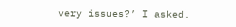very issues?’ I asked.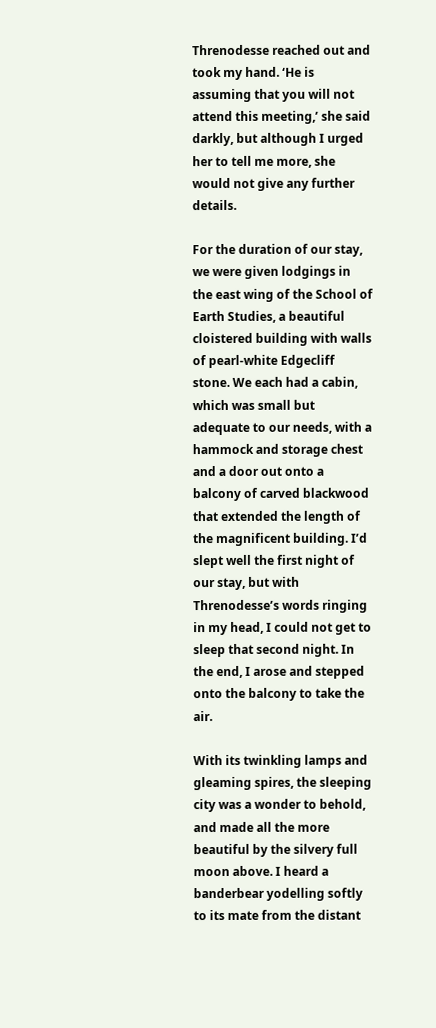Threnodesse reached out and took my hand. ‘He is assuming that you will not attend this meeting,’ she said darkly, but although I urged her to tell me more, she would not give any further details.

For the duration of our stay, we were given lodgings in the east wing of the School of Earth Studies, a beautiful cloistered building with walls of pearl-white Edgecliff stone. We each had a cabin, which was small but adequate to our needs, with a hammock and storage chest and a door out onto a balcony of carved blackwood that extended the length of the magnificent building. I’d slept well the first night of our stay, but with Threnodesse’s words ringing in my head, I could not get to sleep that second night. In the end, I arose and stepped onto the balcony to take the air.

With its twinkling lamps and gleaming spires, the sleeping city was a wonder to behold, and made all the more beautiful by the silvery full moon above. I heard a banderbear yodelling softly to its mate from the distant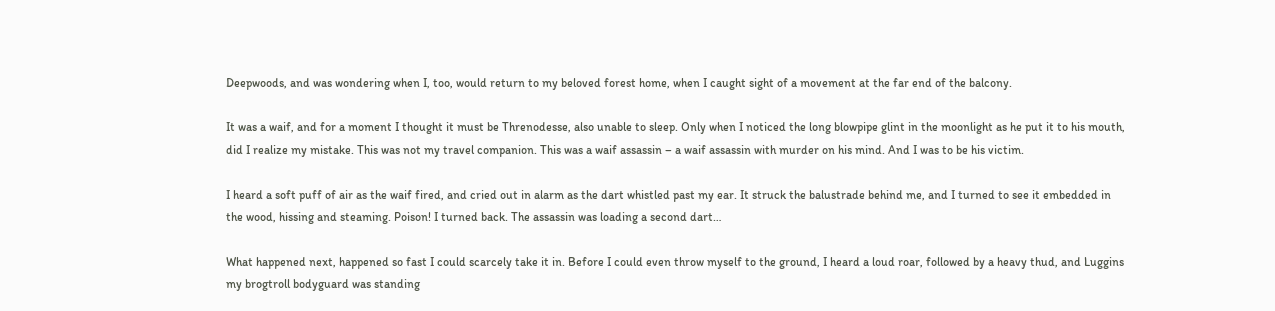Deepwoods, and was wondering when I, too, would return to my beloved forest home, when I caught sight of a movement at the far end of the balcony.

It was a waif, and for a moment I thought it must be Threnodesse, also unable to sleep. Only when I noticed the long blowpipe glint in the moonlight as he put it to his mouth, did I realize my mistake. This was not my travel companion. This was a waif assassin – a waif assassin with murder on his mind. And I was to be his victim.

I heard a soft puff of air as the waif fired, and cried out in alarm as the dart whistled past my ear. It struck the balustrade behind me, and I turned to see it embedded in the wood, hissing and steaming. Poison! I turned back. The assassin was loading a second dart…

What happened next, happened so fast I could scarcely take it in. Before I could even throw myself to the ground, I heard a loud roar, followed by a heavy thud, and Luggins my brogtroll bodyguard was standing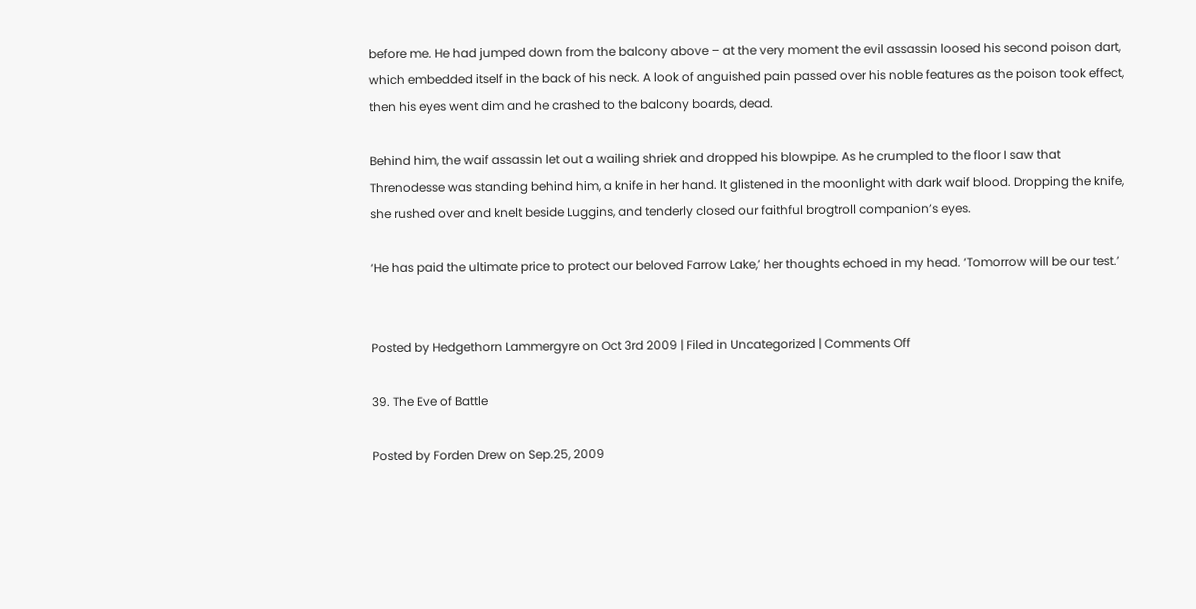before me. He had jumped down from the balcony above – at the very moment the evil assassin loosed his second poison dart, which embedded itself in the back of his neck. A look of anguished pain passed over his noble features as the poison took effect, then his eyes went dim and he crashed to the balcony boards, dead.

Behind him, the waif assassin let out a wailing shriek and dropped his blowpipe. As he crumpled to the floor I saw that Threnodesse was standing behind him, a knife in her hand. It glistened in the moonlight with dark waif blood. Dropping the knife, she rushed over and knelt beside Luggins, and tenderly closed our faithful brogtroll companion’s eyes.

‘He has paid the ultimate price to protect our beloved Farrow Lake,’ her thoughts echoed in my head. ‘Tomorrow will be our test.’


Posted by Hedgethorn Lammergyre on Oct 3rd 2009 | Filed in Uncategorized | Comments Off

39. The Eve of Battle

Posted by Forden Drew on Sep.25, 2009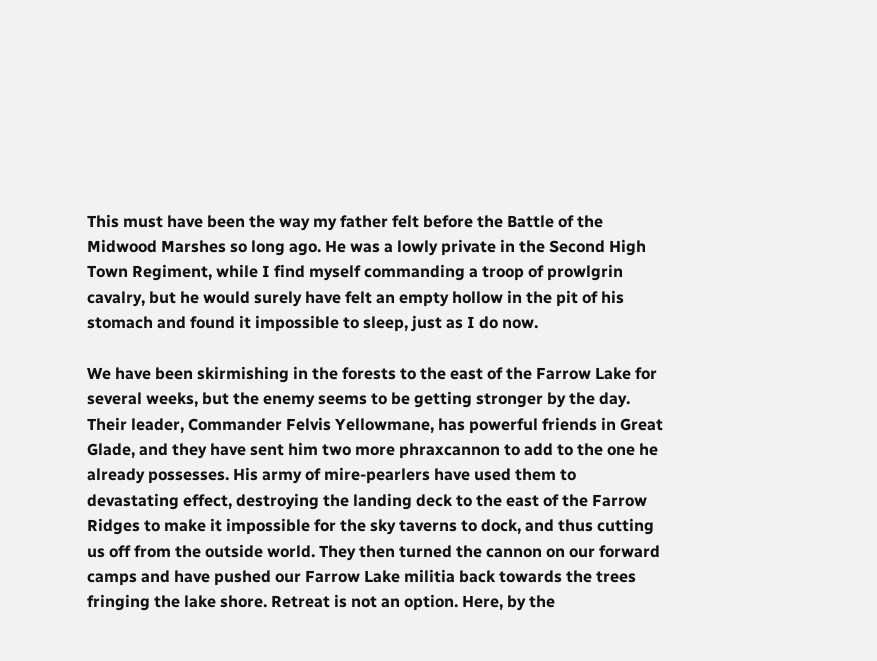This must have been the way my father felt before the Battle of the Midwood Marshes so long ago. He was a lowly private in the Second High Town Regiment, while I find myself commanding a troop of prowlgrin cavalry, but he would surely have felt an empty hollow in the pit of his stomach and found it impossible to sleep, just as I do now.

We have been skirmishing in the forests to the east of the Farrow Lake for several weeks, but the enemy seems to be getting stronger by the day. Their leader, Commander Felvis Yellowmane, has powerful friends in Great Glade, and they have sent him two more phraxcannon to add to the one he already possesses. His army of mire-pearlers have used them to devastating effect, destroying the landing deck to the east of the Farrow Ridges to make it impossible for the sky taverns to dock, and thus cutting us off from the outside world. They then turned the cannon on our forward camps and have pushed our Farrow Lake militia back towards the trees fringing the lake shore. Retreat is not an option. Here, by the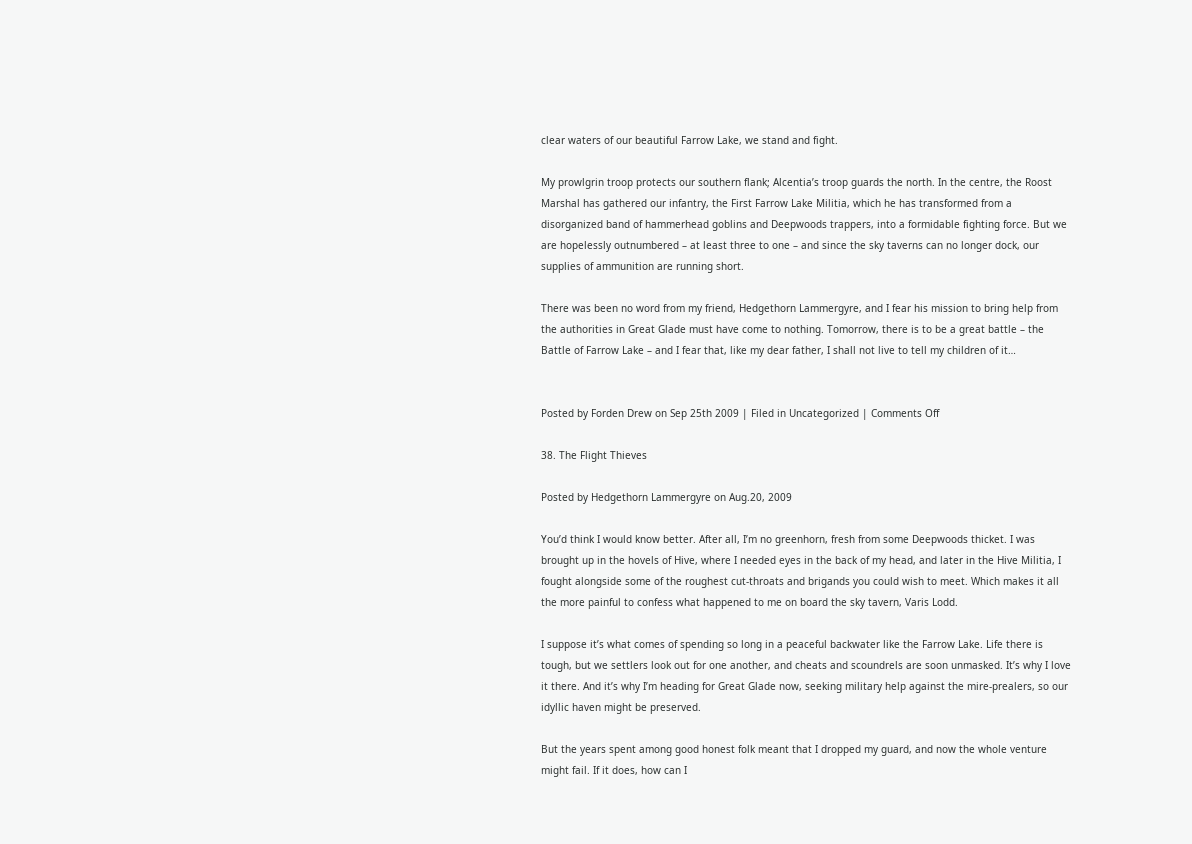clear waters of our beautiful Farrow Lake, we stand and fight.

My prowlgrin troop protects our southern flank; Alcentia’s troop guards the north. In the centre, the Roost Marshal has gathered our infantry, the First Farrow Lake Militia, which he has transformed from a disorganized band of hammerhead goblins and Deepwoods trappers, into a formidable fighting force. But we are hopelessly outnumbered – at least three to one – and since the sky taverns can no longer dock, our supplies of ammunition are running short.

There was been no word from my friend, Hedgethorn Lammergyre, and I fear his mission to bring help from the authorities in Great Glade must have come to nothing. Tomorrow, there is to be a great battle – the Battle of Farrow Lake – and I fear that, like my dear father, I shall not live to tell my children of it…


Posted by Forden Drew on Sep 25th 2009 | Filed in Uncategorized | Comments Off

38. The Flight Thieves

Posted by Hedgethorn Lammergyre on Aug.20, 2009

You’d think I would know better. After all, I’m no greenhorn, fresh from some Deepwoods thicket. I was brought up in the hovels of Hive, where I needed eyes in the back of my head, and later in the Hive Militia, I fought alongside some of the roughest cut-throats and brigands you could wish to meet. Which makes it all the more painful to confess what happened to me on board the sky tavern, Varis Lodd.

I suppose it’s what comes of spending so long in a peaceful backwater like the Farrow Lake. Life there is tough, but we settlers look out for one another, and cheats and scoundrels are soon unmasked. It’s why I love it there. And it’s why I’m heading for Great Glade now, seeking military help against the mire-prealers, so our idyllic haven might be preserved.

But the years spent among good honest folk meant that I dropped my guard, and now the whole venture might fail. If it does, how can I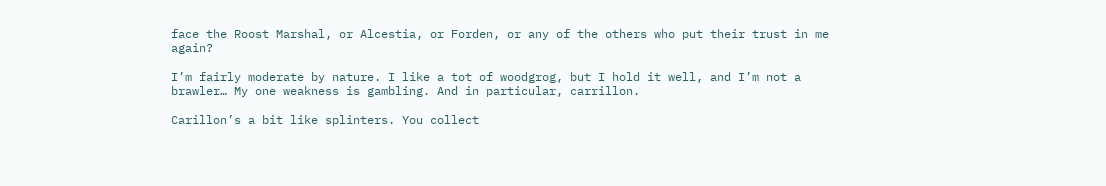face the Roost Marshal, or Alcestia, or Forden, or any of the others who put their trust in me again?

I’m fairly moderate by nature. I like a tot of woodgrog, but I hold it well, and I’m not a brawler… My one weakness is gambling. And in particular, carrillon.

Carillon’s a bit like splinters. You collect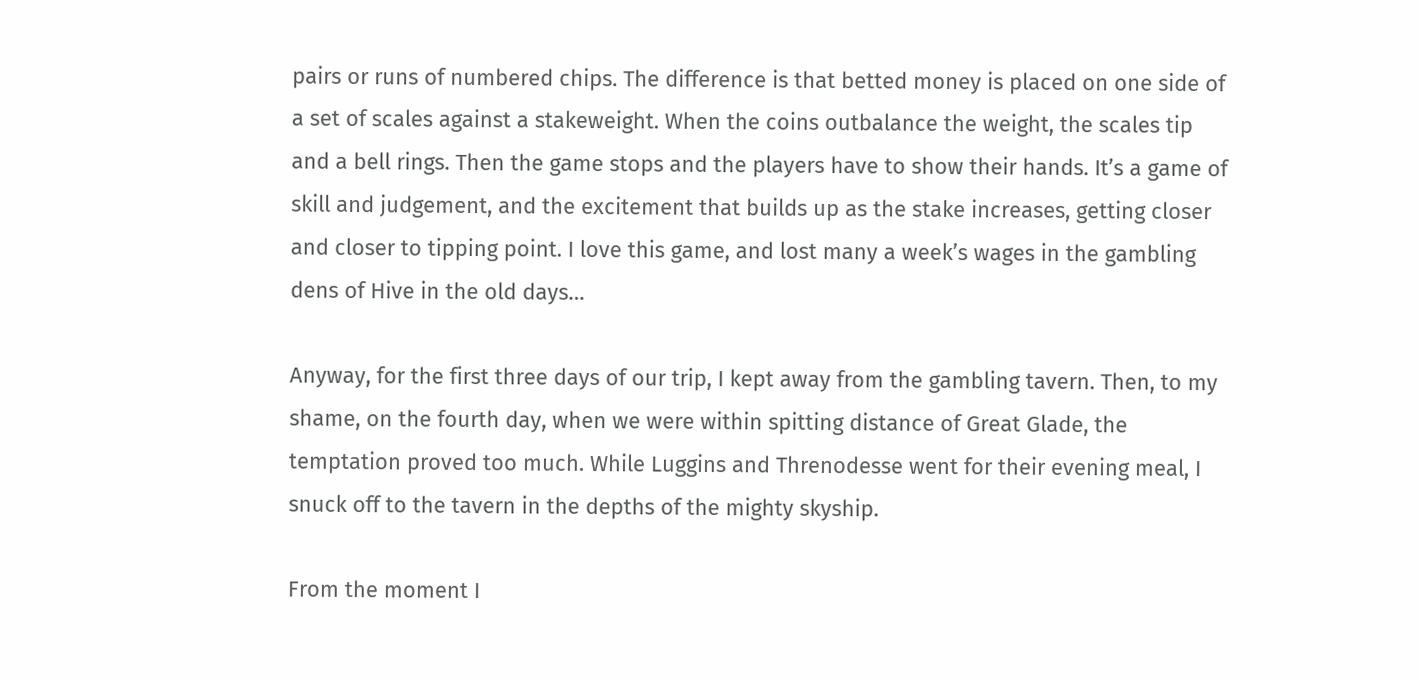pairs or runs of numbered chips. The difference is that betted money is placed on one side of a set of scales against a stakeweight. When the coins outbalance the weight, the scales tip and a bell rings. Then the game stops and the players have to show their hands. It’s a game of skill and judgement, and the excitement that builds up as the stake increases, getting closer and closer to tipping point. I love this game, and lost many a week’s wages in the gambling dens of Hive in the old days…

Anyway, for the first three days of our trip, I kept away from the gambling tavern. Then, to my shame, on the fourth day, when we were within spitting distance of Great Glade, the temptation proved too much. While Luggins and Threnodesse went for their evening meal, I snuck off to the tavern in the depths of the mighty skyship.

From the moment I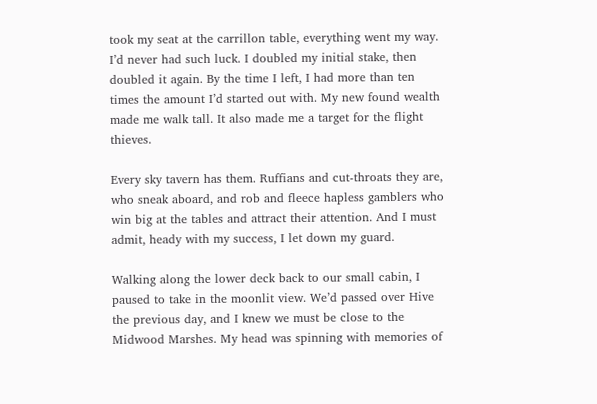took my seat at the carrillon table, everything went my way. I’d never had such luck. I doubled my initial stake, then doubled it again. By the time I left, I had more than ten times the amount I’d started out with. My new found wealth made me walk tall. It also made me a target for the flight thieves.

Every sky tavern has them. Ruffians and cut-throats they are, who sneak aboard, and rob and fleece hapless gamblers who win big at the tables and attract their attention. And I must admit, heady with my success, I let down my guard.

Walking along the lower deck back to our small cabin, I paused to take in the moonlit view. We’d passed over Hive the previous day, and I knew we must be close to the Midwood Marshes. My head was spinning with memories of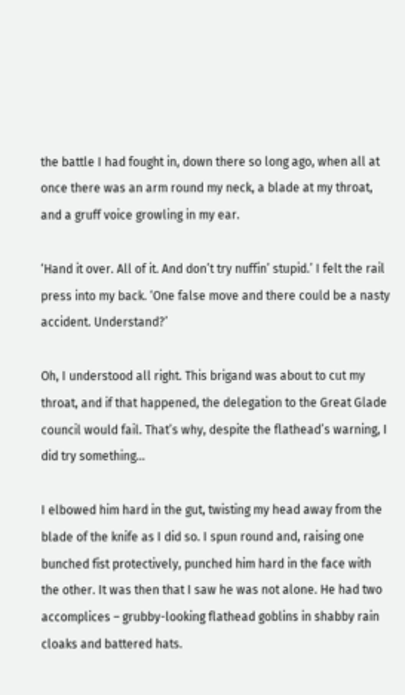the battle I had fought in, down there so long ago, when all at once there was an arm round my neck, a blade at my throat, and a gruff voice growling in my ear.

‘Hand it over. All of it. And don’t try nuffin’ stupid.’ I felt the rail press into my back. ‘One false move and there could be a nasty accident. Understand?’

Oh, I understood all right. This brigand was about to cut my throat, and if that happened, the delegation to the Great Glade council would fail. That’s why, despite the flathead’s warning, I did try something…

I elbowed him hard in the gut, twisting my head away from the blade of the knife as I did so. I spun round and, raising one bunched fist protectively, punched him hard in the face with the other. It was then that I saw he was not alone. He had two accomplices – grubby-looking flathead goblins in shabby rain cloaks and battered hats.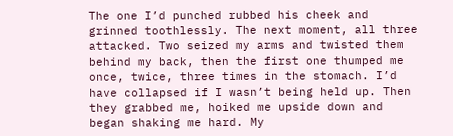The one I’d punched rubbed his cheek and grinned toothlessly. The next moment, all three attacked. Two seized my arms and twisted them behind my back, then the first one thumped me once, twice, three times in the stomach. I’d have collapsed if I wasn’t being held up. Then they grabbed me, hoiked me upside down and began shaking me hard. My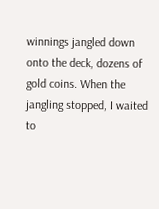winnings jangled down onto the deck, dozens of gold coins. When the jangling stopped, I waited to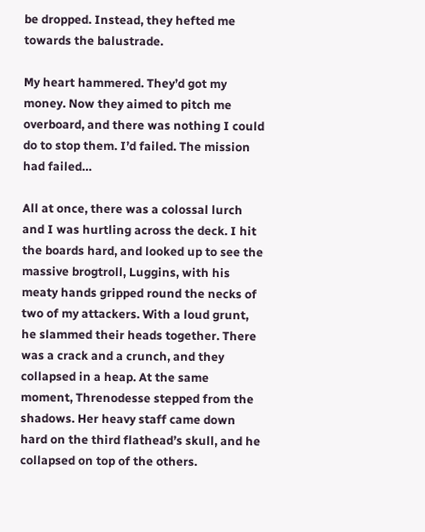be dropped. Instead, they hefted me towards the balustrade.

My heart hammered. They’d got my money. Now they aimed to pitch me overboard, and there was nothing I could do to stop them. I’d failed. The mission had failed…

All at once, there was a colossal lurch and I was hurtling across the deck. I hit the boards hard, and looked up to see the massive brogtroll, Luggins, with his meaty hands gripped round the necks of two of my attackers. With a loud grunt, he slammed their heads together. There was a crack and a crunch, and they collapsed in a heap. At the same moment, Threnodesse stepped from the shadows. Her heavy staff came down hard on the third flathead’s skull, and he collapsed on top of the others.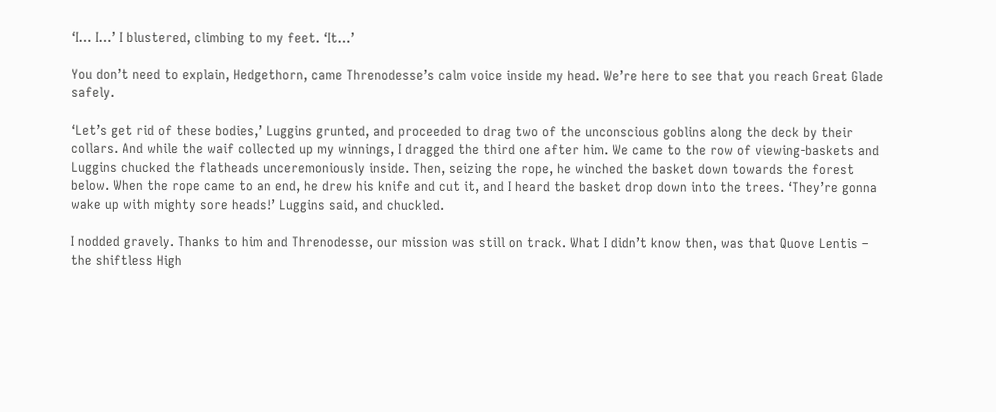‘I… I…’ I blustered, climbing to my feet. ‘It…’

You don’t need to explain, Hedgethorn, came Threnodesse’s calm voice inside my head. We’re here to see that you reach Great Glade safely.

‘Let’s get rid of these bodies,’ Luggins grunted, and proceeded to drag two of the unconscious goblins along the deck by their collars. And while the waif collected up my winnings, I dragged the third one after him. We came to the row of viewing-baskets and Luggins chucked the flatheads unceremoniously inside. Then, seizing the rope, he winched the basket down towards the forest below. When the rope came to an end, he drew his knife and cut it, and I heard the basket drop down into the trees. ‘They’re gonna wake up with mighty sore heads!’ Luggins said, and chuckled.

I nodded gravely. Thanks to him and Threnodesse, our mission was still on track. What I didn’t know then, was that Quove Lentis – the shiftless High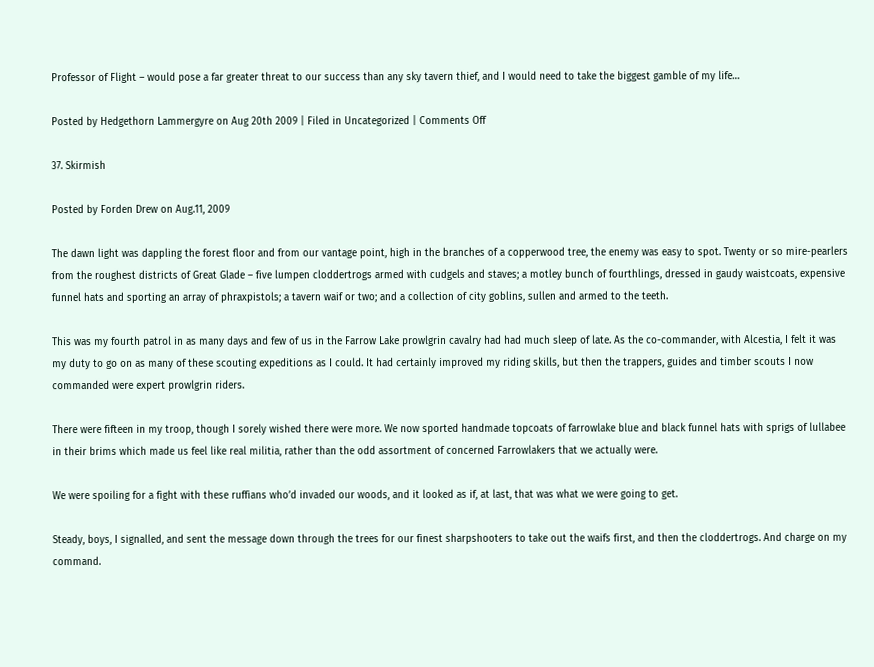Professor of Flight – would pose a far greater threat to our success than any sky tavern thief, and I would need to take the biggest gamble of my life…

Posted by Hedgethorn Lammergyre on Aug 20th 2009 | Filed in Uncategorized | Comments Off

37. Skirmish

Posted by Forden Drew on Aug.11, 2009

The dawn light was dappling the forest floor and from our vantage point, high in the branches of a copperwood tree, the enemy was easy to spot. Twenty or so mire-pearlers from the roughest districts of Great Glade – five lumpen cloddertrogs armed with cudgels and staves; a motley bunch of fourthlings, dressed in gaudy waistcoats, expensive funnel hats and sporting an array of phraxpistols; a tavern waif or two; and a collection of city goblins, sullen and armed to the teeth.

This was my fourth patrol in as many days and few of us in the Farrow Lake prowlgrin cavalry had had much sleep of late. As the co-commander, with Alcestia, I felt it was my duty to go on as many of these scouting expeditions as I could. It had certainly improved my riding skills, but then the trappers, guides and timber scouts I now commanded were expert prowlgrin riders.

There were fifteen in my troop, though I sorely wished there were more. We now sported handmade topcoats of farrowlake blue and black funnel hats with sprigs of lullabee in their brims which made us feel like real militia, rather than the odd assortment of concerned Farrowlakers that we actually were.

We were spoiling for a fight with these ruffians who’d invaded our woods, and it looked as if, at last, that was what we were going to get.

Steady, boys, I signalled, and sent the message down through the trees for our finest sharpshooters to take out the waifs first, and then the cloddertrogs. And charge on my command.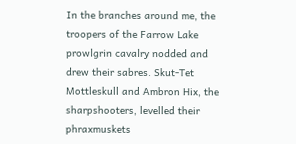In the branches around me, the troopers of the Farrow Lake prowlgrin cavalry nodded and drew their sabres. Skut-Tet Mottleskull and Ambron Hix, the sharpshooters, levelled their phraxmuskets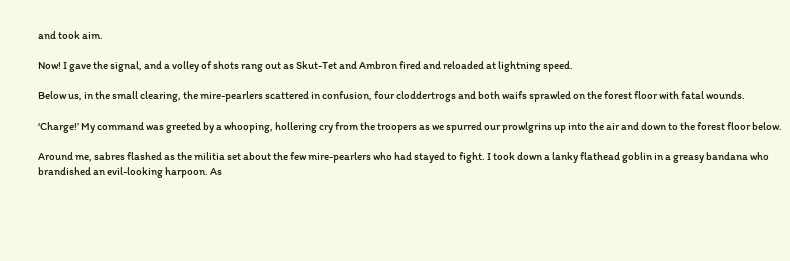and took aim.

Now! I gave the signal, and a volley of shots rang out as Skut-Tet and Ambron fired and reloaded at lightning speed.

Below us, in the small clearing, the mire-pearlers scattered in confusion, four cloddertrogs and both waifs sprawled on the forest floor with fatal wounds.

‘Charge!’ My command was greeted by a whooping, hollering cry from the troopers as we spurred our prowlgrins up into the air and down to the forest floor below.

Around me, sabres flashed as the militia set about the few mire-pearlers who had stayed to fight. I took down a lanky flathead goblin in a greasy bandana who brandished an evil-looking harpoon. As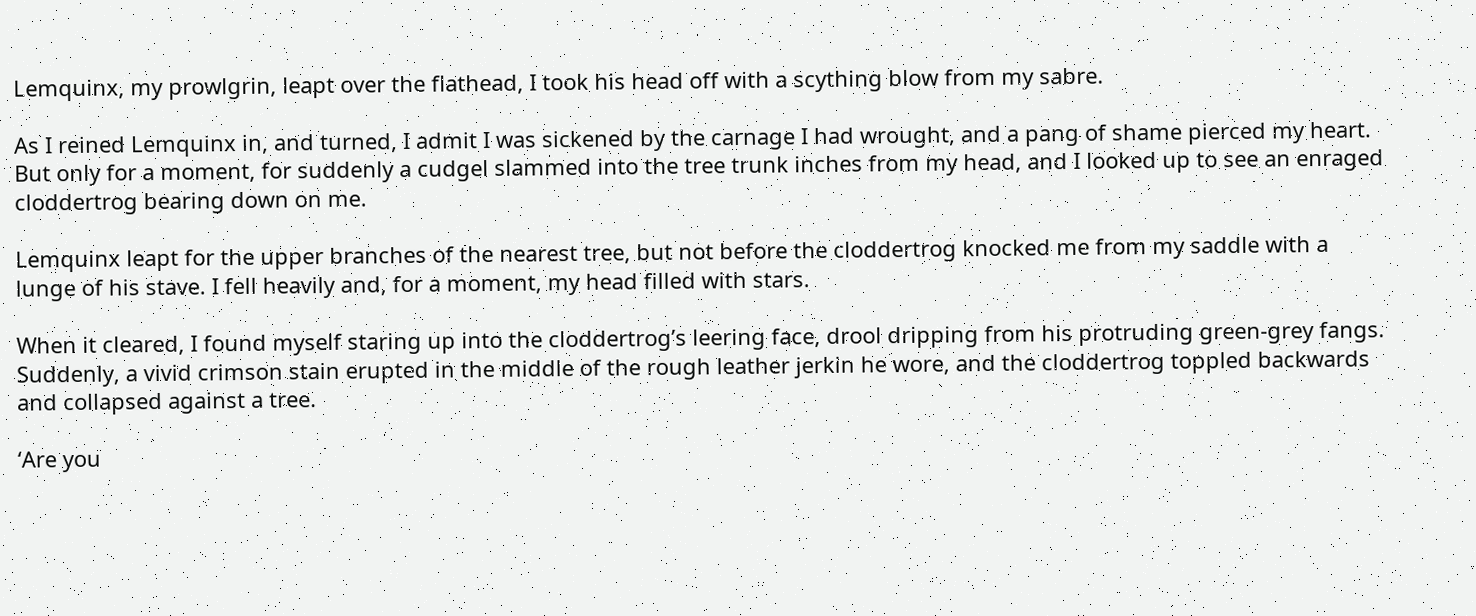Lemquinx, my prowlgrin, leapt over the flathead, I took his head off with a scything blow from my sabre.

As I reined Lemquinx in, and turned, I admit I was sickened by the carnage I had wrought, and a pang of shame pierced my heart. But only for a moment, for suddenly a cudgel slammed into the tree trunk inches from my head, and I looked up to see an enraged cloddertrog bearing down on me.

Lemquinx leapt for the upper branches of the nearest tree, but not before the cloddertrog knocked me from my saddle with a lunge of his stave. I fell heavily and, for a moment, my head filled with stars.

When it cleared, I found myself staring up into the cloddertrog’s leering face, drool dripping from his protruding green-grey fangs. Suddenly, a vivid crimson stain erupted in the middle of the rough leather jerkin he wore, and the cloddertrog toppled backwards and collapsed against a tree.

‘Are you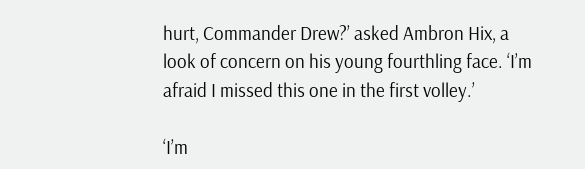hurt, Commander Drew?’ asked Ambron Hix, a look of concern on his young fourthling face. ‘I’m afraid I missed this one in the first volley.’

‘I’m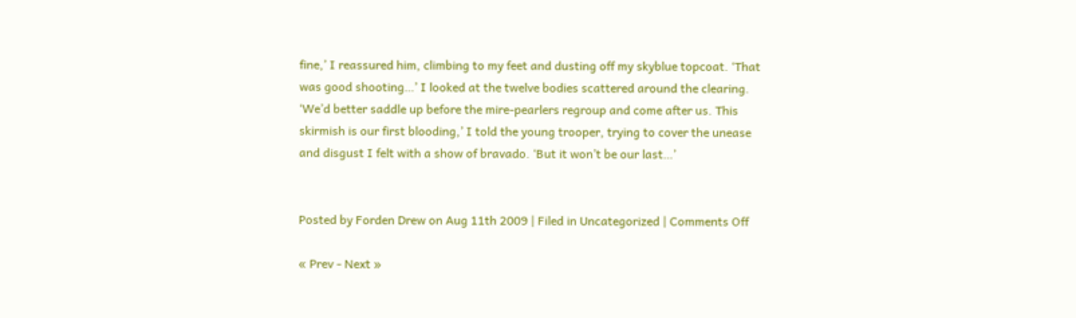fine,’ I reassured him, climbing to my feet and dusting off my skyblue topcoat. ‘That was good shooting…’ I looked at the twelve bodies scattered around the clearing. ‘We’d better saddle up before the mire-pearlers regroup and come after us. This skirmish is our first blooding,’ I told the young trooper, trying to cover the unease and disgust I felt with a show of bravado. ‘But it won’t be our last…’


Posted by Forden Drew on Aug 11th 2009 | Filed in Uncategorized | Comments Off

« Prev - Next »